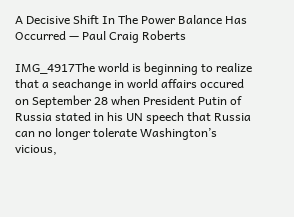A Decisive Shift In The Power Balance Has Occurred — Paul Craig Roberts

IMG_4917The world is beginning to realize that a seachange in world affairs occured on September 28 when President Putin of Russia stated in his UN speech that Russia can no longer tolerate Washington’s vicious,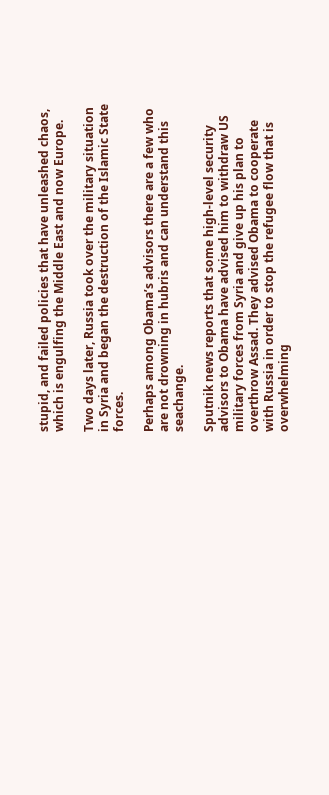stupid, and failed policies that have unleashed chaos, which is engulfing the Middle East and now Europe.

Two days later, Russia took over the military situation in Syria and began the destruction of the Islamic State forces.

Perhaps among Obama’s advisors there are a few who are not drowning in hubris and can understand this seachange.

Sputnik news reports that some high-level security advisors to Obama have advised him to withdraw US military forces from Syria and give up his plan to overthrow Assad. They advised Obama to cooperate with Russia in order to stop the refugee flow that is overwhelming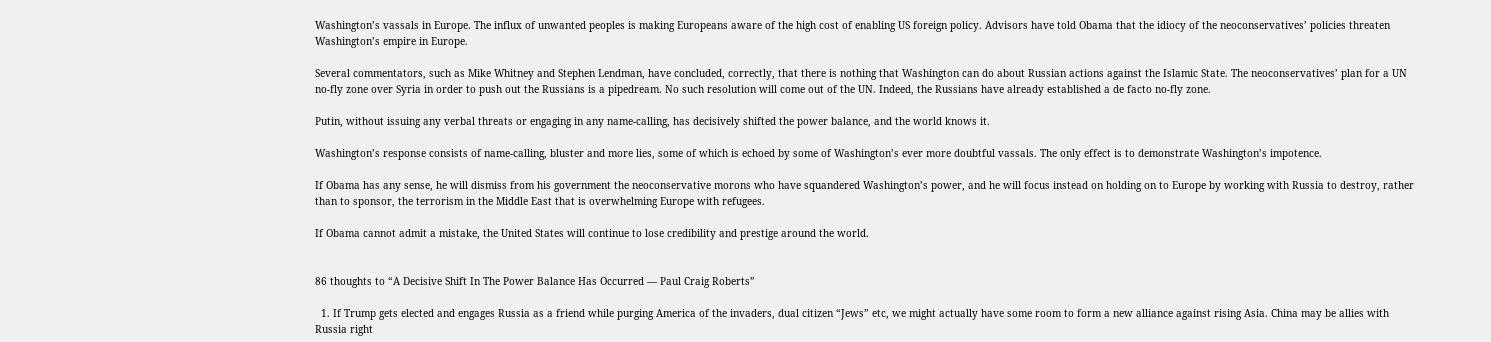Washington’s vassals in Europe. The influx of unwanted peoples is making Europeans aware of the high cost of enabling US foreign policy. Advisors have told Obama that the idiocy of the neoconservatives’ policies threaten Washington’s empire in Europe.

Several commentators, such as Mike Whitney and Stephen Lendman, have concluded, correctly, that there is nothing that Washington can do about Russian actions against the Islamic State. The neoconservatives’ plan for a UN no-fly zone over Syria in order to push out the Russians is a pipedream. No such resolution will come out of the UN. Indeed, the Russians have already established a de facto no-fly zone.

Putin, without issuing any verbal threats or engaging in any name-calling, has decisively shifted the power balance, and the world knows it.

Washington’s response consists of name-calling, bluster and more lies, some of which is echoed by some of Washington’s ever more doubtful vassals. The only effect is to demonstrate Washington’s impotence.

If Obama has any sense, he will dismiss from his government the neoconservative morons who have squandered Washington’s power, and he will focus instead on holding on to Europe by working with Russia to destroy, rather than to sponsor, the terrorism in the Middle East that is overwhelming Europe with refugees.

If Obama cannot admit a mistake, the United States will continue to lose credibility and prestige around the world.


86 thoughts to “A Decisive Shift In The Power Balance Has Occurred — Paul Craig Roberts”

  1. If Trump gets elected and engages Russia as a friend while purging America of the invaders, dual citizen “Jews” etc, we might actually have some room to form a new alliance against rising Asia. China may be allies with Russia right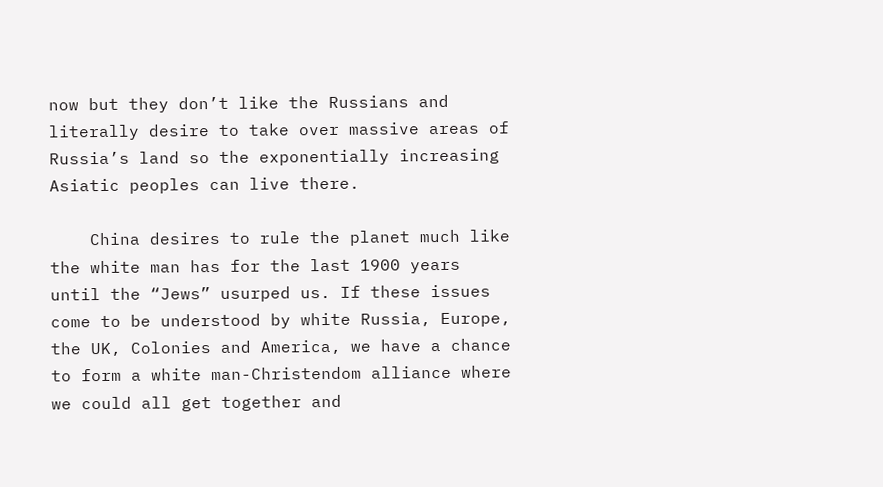now but they don’t like the Russians and literally desire to take over massive areas of Russia’s land so the exponentially increasing Asiatic peoples can live there.

    China desires to rule the planet much like the white man has for the last 1900 years until the “Jews” usurped us. If these issues come to be understood by white Russia, Europe, the UK, Colonies and America, we have a chance to form a white man-Christendom alliance where we could all get together and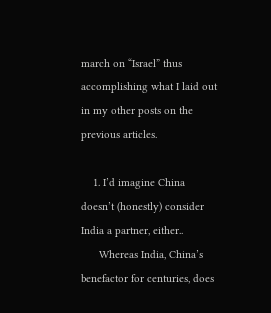march on “Israel” thus accomplishing what I laid out in my other posts on the previous articles.

    1. I’d imagine China doesn’t (honestly) consider India a partner, either..
      Whereas India, China’s benefactor for centuries, does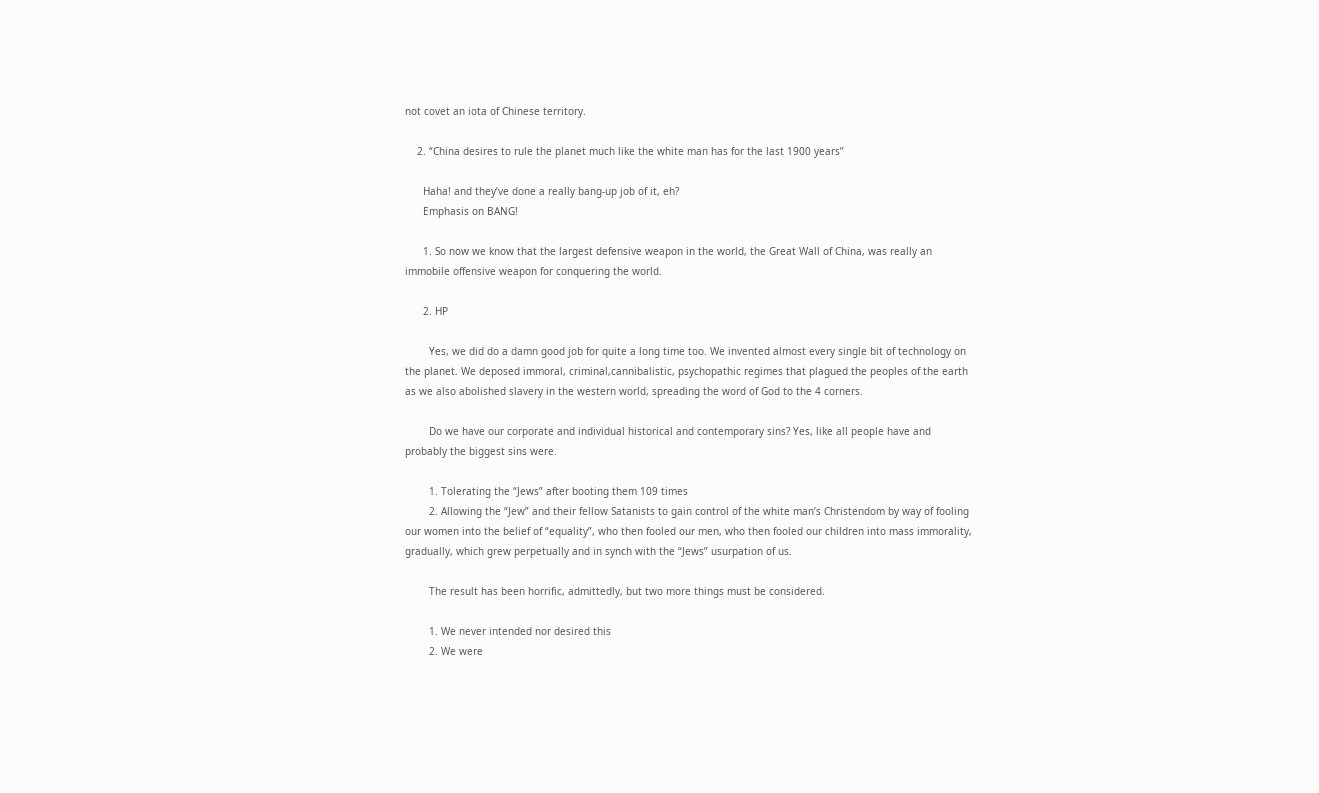not covet an iota of Chinese territory.

    2. “China desires to rule the planet much like the white man has for the last 1900 years”

      Haha! and they’ve done a really bang-up job of it, eh?
      Emphasis on BANG!

      1. So now we know that the largest defensive weapon in the world, the Great Wall of China, was really an immobile offensive weapon for conquering the world.

      2. HP

        Yes, we did do a damn good job for quite a long time too. We invented almost every single bit of technology on the planet. We deposed immoral, criminal,cannibalistic, psychopathic regimes that plagued the peoples of the earth as we also abolished slavery in the western world, spreading the word of God to the 4 corners.

        Do we have our corporate and individual historical and contemporary sins? Yes, like all people have and probably the biggest sins were.

        1. Tolerating the “Jews” after booting them 109 times
        2. Allowing the “Jew” and their fellow Satanists to gain control of the white man’s Christendom by way of fooling our women into the belief of “equality”, who then fooled our men, who then fooled our children into mass immorality, gradually, which grew perpetually and in synch with the “Jews” usurpation of us.

        The result has been horrific, admittedly, but two more things must be considered.

        1. We never intended nor desired this
        2. We were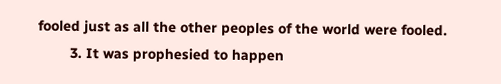fooled just as all the other peoples of the world were fooled.
        3. It was prophesied to happen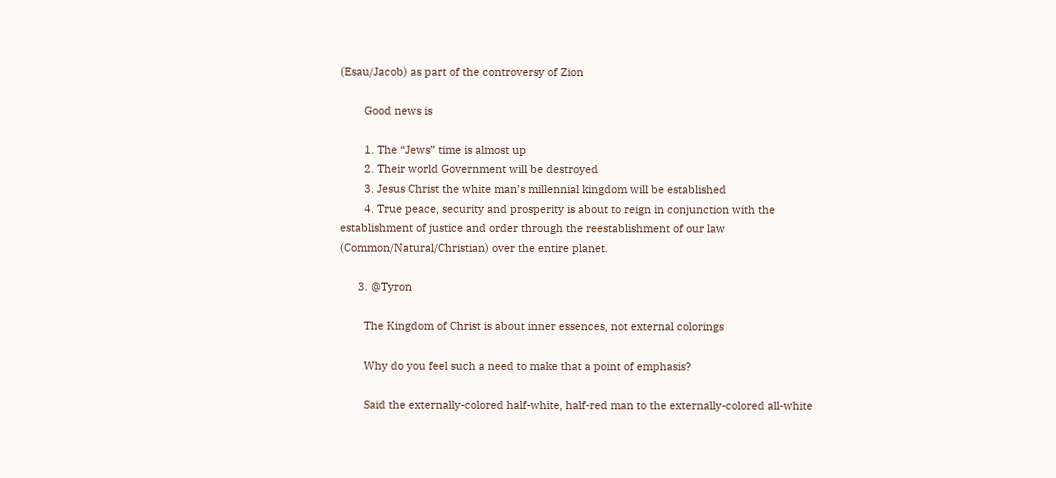(Esau/Jacob) as part of the controversy of Zion

        Good news is

        1. The “Jews” time is almost up
        2. Their world Government will be destroyed
        3. Jesus Christ the white man’s millennial kingdom will be established
        4. True peace, security and prosperity is about to reign in conjunction with the establishment of justice and order through the reestablishment of our law (Common/Natural/Christian) over the entire planet.

      3. @Tyron

        The Kingdom of Christ is about inner essences, not external colorings

        Why do you feel such a need to make that a point of emphasis?

        Said the externally-colored half-white, half-red man to the externally-colored all-white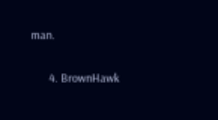man.

      4. BrownHawk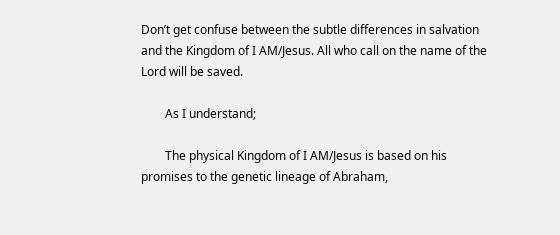Don’t get confuse between the subtle differences in salvation and the Kingdom of I AM/Jesus. All who call on the name of the Lord will be saved.

        As I understand;

        The physical Kingdom of I AM/Jesus is based on his promises to the genetic lineage of Abraham,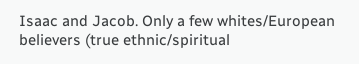Isaac and Jacob. Only a few whites/European believers (true ethnic/spiritual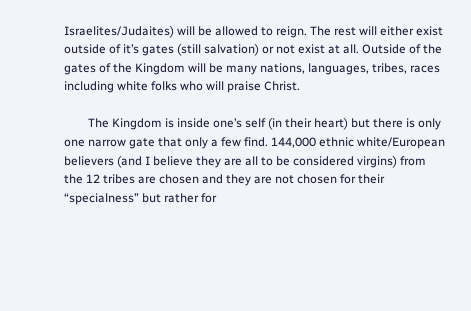Israelites/Judaites) will be allowed to reign. The rest will either exist outside of it’s gates (still salvation) or not exist at all. Outside of the gates of the Kingdom will be many nations, languages, tribes, races including white folks who will praise Christ.

        The Kingdom is inside one’s self (in their heart) but there is only one narrow gate that only a few find. 144,000 ethnic white/European believers (and I believe they are all to be considered virgins) from the 12 tribes are chosen and they are not chosen for their “specialness” but rather for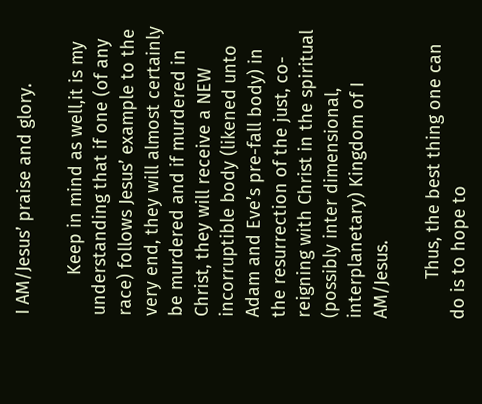I AM/Jesus’ praise and glory.

        Keep in mind as well,it is my understanding that if one (of any race) follows Jesus’ example to the very end, they will almost certainly be murdered and if murdered in Christ, they will receive a NEW incorruptible body (likened unto Adam and Eve’s pre-fall body) in the resurrection of the just, co-reigning with Christ in the spiritual (possibly inter dimensional, interplanetary) Kingdom of I AM/Jesus.

        Thus, the best thing one can do is to hope to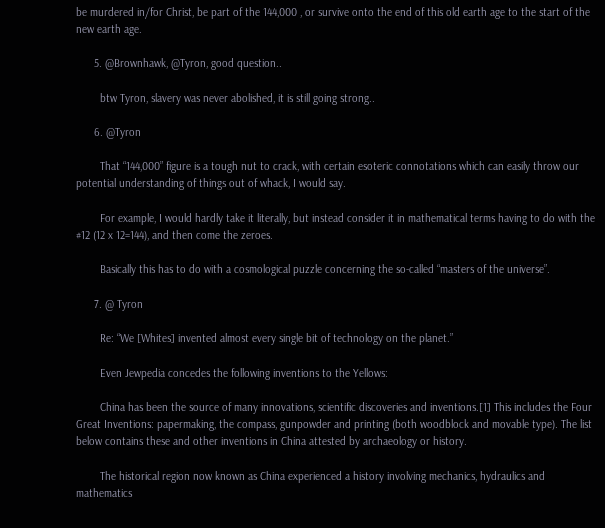be murdered in/for Christ, be part of the 144,000 , or survive onto the end of this old earth age to the start of the new earth age.

      5. @Brownhawk, @Tyron, good question..

        btw Tyron, slavery was never abolished, it is still going strong..

      6. @Tyron

        That “144,000” figure is a tough nut to crack, with certain esoteric connotations which can easily throw our potential understanding of things out of whack, I would say.

        For example, I would hardly take it literally, but instead consider it in mathematical terms having to do with the #12 (12 x 12=144), and then come the zeroes.

        Basically this has to do with a cosmological puzzle concerning the so-called “masters of the universe”.

      7. @ Tyron

        Re: “We [Whites] invented almost every single bit of technology on the planet.”

        Even Jewpedia concedes the following inventions to the Yellows:

        China has been the source of many innovations, scientific discoveries and inventions.[1] This includes the Four Great Inventions: papermaking, the compass, gunpowder and printing (both woodblock and movable type). The list below contains these and other inventions in China attested by archaeology or history.

        The historical region now known as China experienced a history involving mechanics, hydraulics and mathematics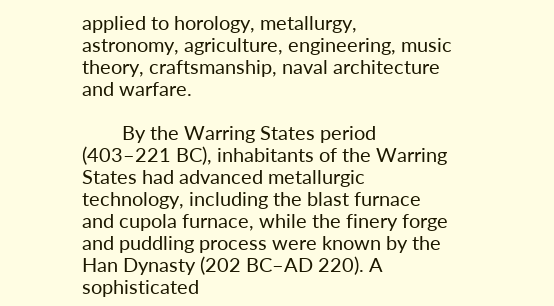applied to horology, metallurgy, astronomy, agriculture, engineering, music theory, craftsmanship, naval architecture and warfare.

        By the Warring States period (403–221 BC), inhabitants of the Warring States had advanced metallurgic technology, including the blast furnace and cupola furnace, while the finery forge and puddling process were known by the Han Dynasty (202 BC–AD 220). A sophisticated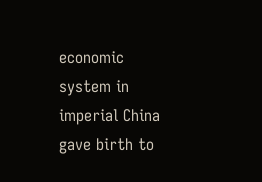economic system in imperial China gave birth to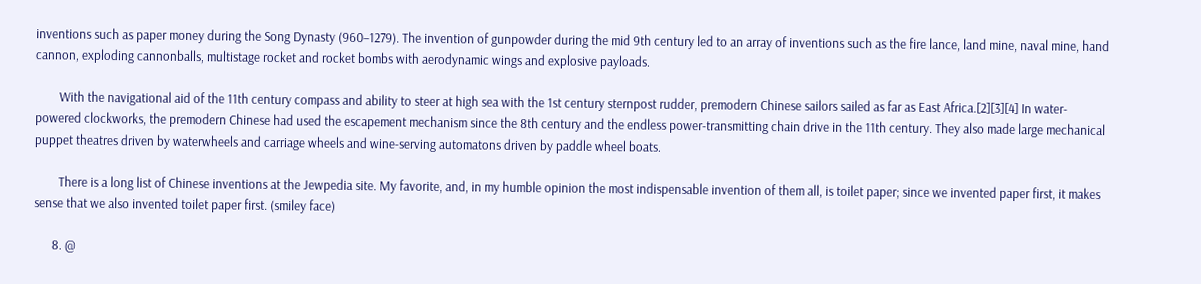inventions such as paper money during the Song Dynasty (960–1279). The invention of gunpowder during the mid 9th century led to an array of inventions such as the fire lance, land mine, naval mine, hand cannon, exploding cannonballs, multistage rocket and rocket bombs with aerodynamic wings and explosive payloads.

        With the navigational aid of the 11th century compass and ability to steer at high sea with the 1st century sternpost rudder, premodern Chinese sailors sailed as far as East Africa.[2][3][4] In water-powered clockworks, the premodern Chinese had used the escapement mechanism since the 8th century and the endless power-transmitting chain drive in the 11th century. They also made large mechanical puppet theatres driven by waterwheels and carriage wheels and wine-serving automatons driven by paddle wheel boats.

        There is a long list of Chinese inventions at the Jewpedia site. My favorite, and, in my humble opinion the most indispensable invention of them all, is toilet paper; since we invented paper first, it makes sense that we also invented toilet paper first. (smiley face)

      8. @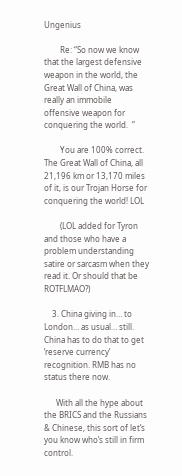Ungenius

        Re: “So now we know that the largest defensive weapon in the world, the Great Wall of China, was really an immobile offensive weapon for conquering the world.  ”

        You are 100% correct. The Great Wall of China, all 21,196 km or 13,170 miles of it, is our Trojan Horse for conquering the world! LOL

        (LOL added for Tyron and those who have a problem understanding satire or sarcasm when they read it. Or should that be ROTFLMAO?)

    3. China giving in… to London… as usual… still. China has to do that to get ‘reserve currency’ recognition. RMB has no status there now.

      With all the hype about the BRICS and the Russians & Chinese, this sort of let’s you know who’s still in firm control.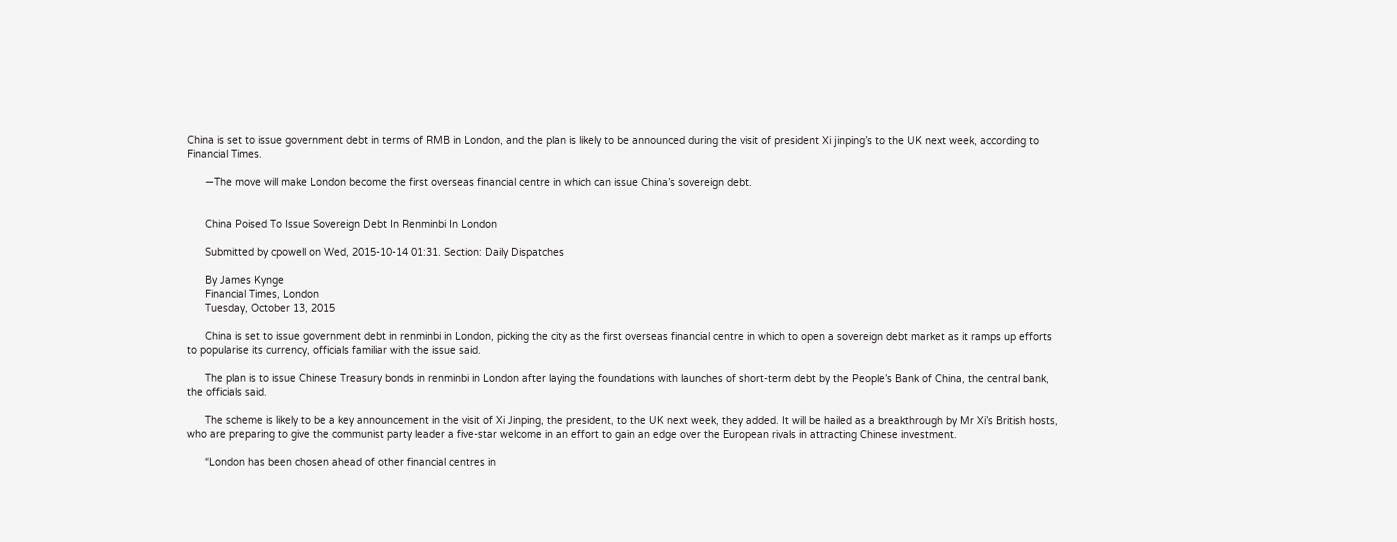China is set to issue government debt in terms of RMB in London, and the plan is likely to be announced during the visit of president Xi jinping’s to the UK next week, according to Financial Times.

      —The move will make London become the first overseas financial centre in which can issue China’s sovereign debt.


      China Poised To Issue Sovereign Debt In Renminbi In London

      Submitted by cpowell on Wed, 2015-10-14 01:31. Section: Daily Dispatches

      By James Kynge
      Financial Times, London
      Tuesday, October 13, 2015

      China is set to issue government debt in renminbi in London, picking the city as the first overseas financial centre in which to open a sovereign debt market as it ramps up efforts to popularise its currency, officials familiar with the issue said.

      The plan is to issue Chinese Treasury bonds in renminbi in London after laying the foundations with launches of short-term debt by the People’s Bank of China, the central bank, the officials said.

      The scheme is likely to be a key announcement in the visit of Xi Jinping, the president, to the UK next week, they added. It will be hailed as a breakthrough by Mr Xi’s British hosts, who are preparing to give the communist party leader a five-star welcome in an effort to gain an edge over the European rivals in attracting Chinese investment.

      “London has been chosen ahead of other financial centres in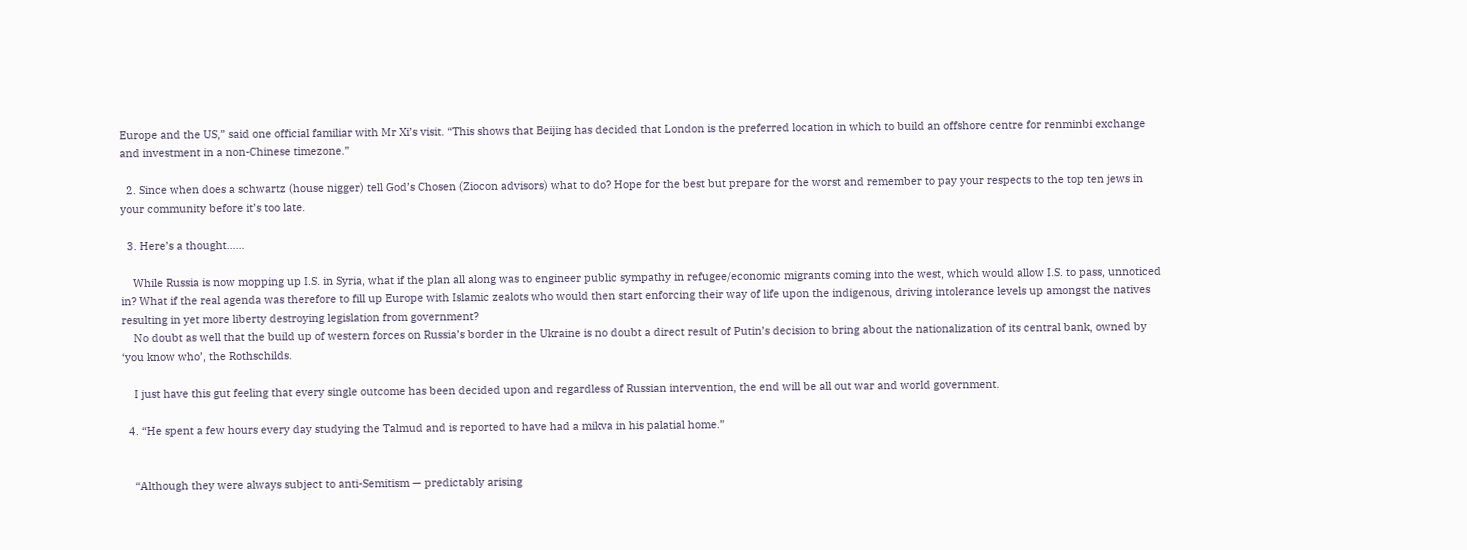Europe and the US,” said one official familiar with Mr Xi’s visit. “This shows that Beijing has decided that London is the preferred location in which to build an offshore centre for renminbi exchange and investment in a non-Chinese timezone.”

  2. Since when does a schwartz (house nigger) tell God’s Chosen (Ziocon advisors) what to do? Hope for the best but prepare for the worst and remember to pay your respects to the top ten jews in your community before it’s too late.

  3. Here’s a thought……

    While Russia is now mopping up I.S. in Syria, what if the plan all along was to engineer public sympathy in refugee/economic migrants coming into the west, which would allow I.S. to pass, unnoticed in? What if the real agenda was therefore to fill up Europe with Islamic zealots who would then start enforcing their way of life upon the indigenous, driving intolerance levels up amongst the natives resulting in yet more liberty destroying legislation from government?
    No doubt as well that the build up of western forces on Russia’s border in the Ukraine is no doubt a direct result of Putin’s decision to bring about the nationalization of its central bank, owned by ‘you know who’, the Rothschilds.

    I just have this gut feeling that every single outcome has been decided upon and regardless of Russian intervention, the end will be all out war and world government.

  4. “He spent a few hours every day studying the Talmud and is reported to have had a mikva in his palatial home.”


    “Although they were always subject to anti-Semitism — predictably arising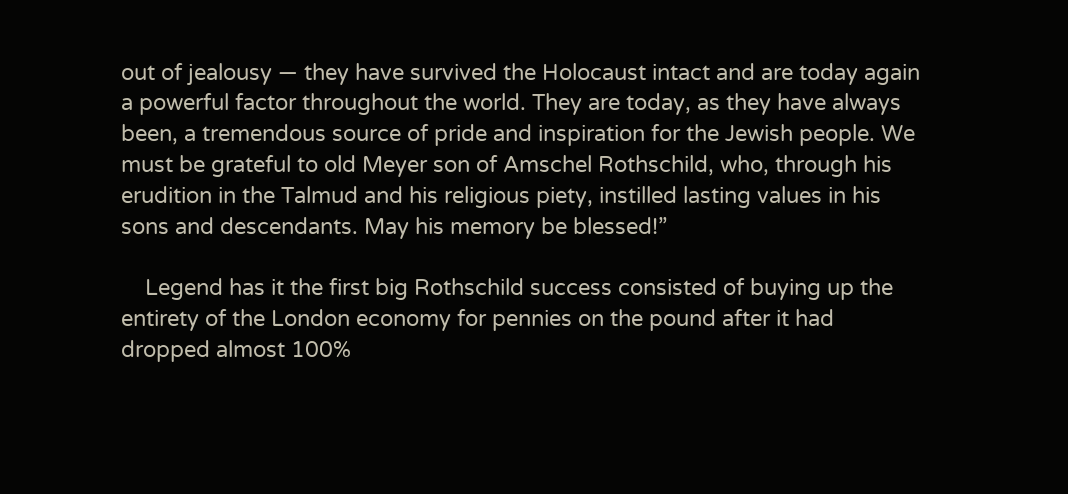out of jealousy — they have survived the Holocaust intact and are today again a powerful factor throughout the world. They are today, as they have always been, a tremendous source of pride and inspiration for the Jewish people. We must be grateful to old Meyer son of Amschel Rothschild, who, through his erudition in the Talmud and his religious piety, instilled lasting values in his sons and descendants. May his memory be blessed!”

    Legend has it the first big Rothschild success consisted of buying up the entirety of the London economy for pennies on the pound after it had dropped almost 100%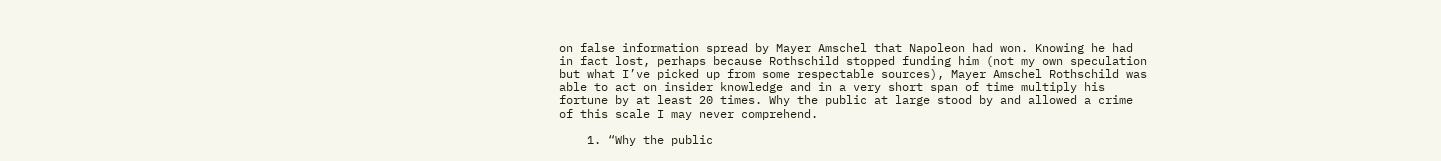on false information spread by Mayer Amschel that Napoleon had won. Knowing he had in fact lost, perhaps because Rothschild stopped funding him (not my own speculation but what I’ve picked up from some respectable sources), Mayer Amschel Rothschild was able to act on insider knowledge and in a very short span of time multiply his fortune by at least 20 times. Why the public at large stood by and allowed a crime of this scale I may never comprehend.

    1. “Why the public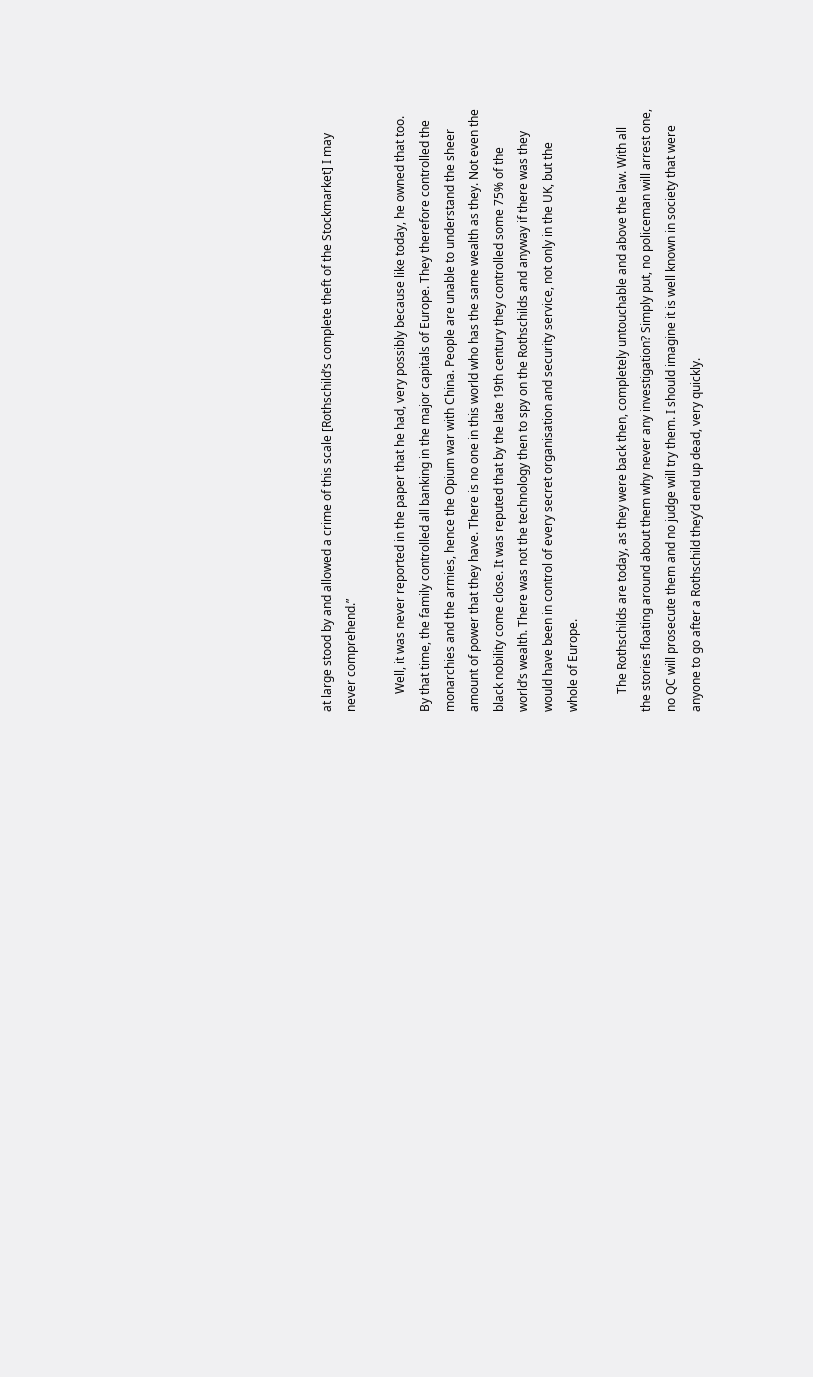at large stood by and allowed a crime of this scale [Rothschild’s complete theft of the Stockmarket] I may never comprehend.”

      Well, it was never reported in the paper that he had, very possibly because like today, he owned that too. By that time, the family controlled all banking in the major capitals of Europe. They therefore controlled the monarchies and the armies, hence the Opium war with China. People are unable to understand the sheer amount of power that they have. There is no one in this world who has the same wealth as they. Not even the black nobility come close. It was reputed that by the late 19th century they controlled some 75% of the world’s wealth. There was not the technology then to spy on the Rothschilds and anyway if there was they would have been in control of every secret organisation and security service, not only in the UK, but the whole of Europe.

      The Rothschilds are today, as they were back then, completely untouchable and above the law. With all the stories floating around about them why never any investigation? Simply put, no policeman will arrest one, no QC will prosecute them and no judge will try them. I should imagine it is well known in society that were anyone to go after a Rothschild they’d end up dead, very quickly.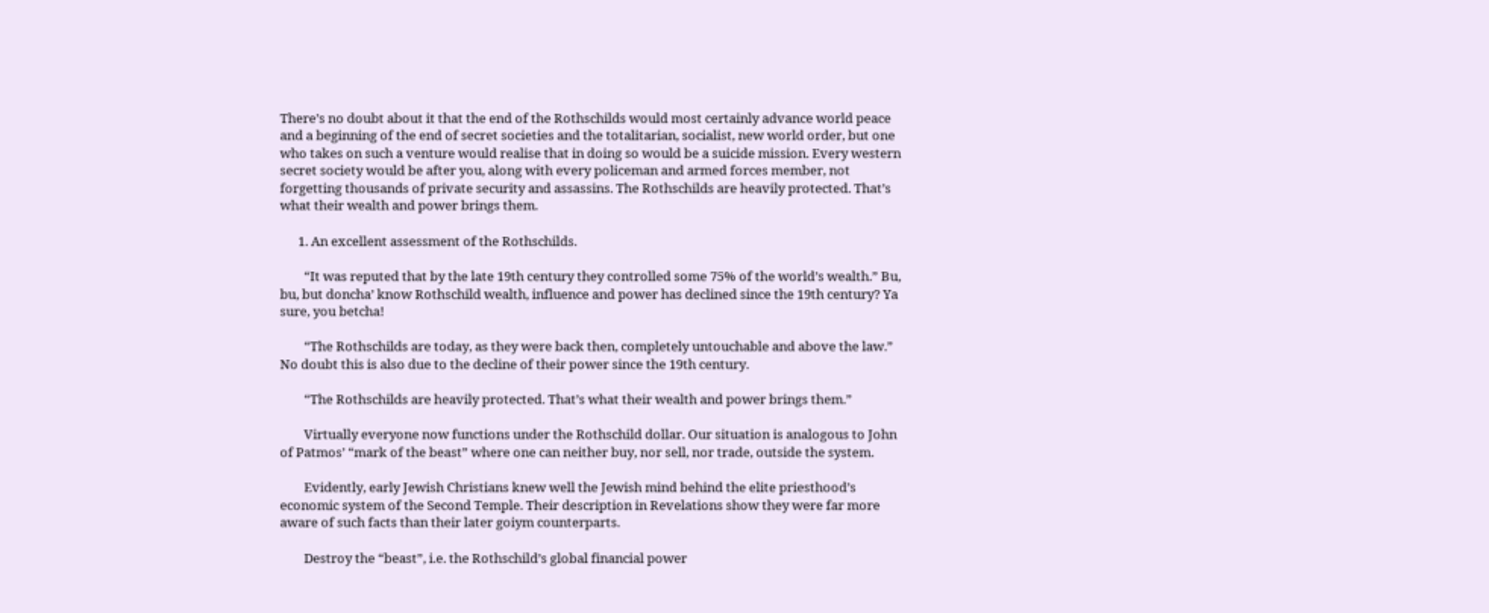There’s no doubt about it that the end of the Rothschilds would most certainly advance world peace and a beginning of the end of secret societies and the totalitarian, socialist, new world order, but one who takes on such a venture would realise that in doing so would be a suicide mission. Every western secret society would be after you, along with every policeman and armed forces member, not forgetting thousands of private security and assassins. The Rothschilds are heavily protected. That’s what their wealth and power brings them.

      1. An excellent assessment of the Rothschilds.

        “It was reputed that by the late 19th century they controlled some 75% of the world’s wealth.” Bu, bu, but doncha’ know Rothschild wealth, influence and power has declined since the 19th century? Ya sure, you betcha!

        “The Rothschilds are today, as they were back then, completely untouchable and above the law.” No doubt this is also due to the decline of their power since the 19th century.

        “The Rothschilds are heavily protected. That’s what their wealth and power brings them.”

        Virtually everyone now functions under the Rothschild dollar. Our situation is analogous to John of Patmos’ “mark of the beast” where one can neither buy, nor sell, nor trade, outside the system.

        Evidently, early Jewish Christians knew well the Jewish mind behind the elite priesthood’s economic system of the Second Temple. Their description in Revelations show they were far more aware of such facts than their later goiym counterparts.

        Destroy the “beast”, i.e. the Rothschild’s global financial power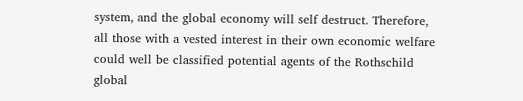system, and the global economy will self destruct. Therefore, all those with a vested interest in their own economic welfare could well be classified potential agents of the Rothschild global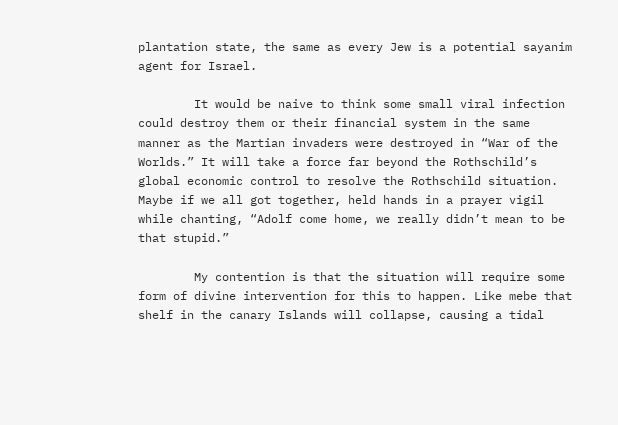plantation state, the same as every Jew is a potential sayanim agent for Israel.

        It would be naive to think some small viral infection could destroy them or their financial system in the same manner as the Martian invaders were destroyed in “War of the Worlds.” It will take a force far beyond the Rothschild’s global economic control to resolve the Rothschild situation. Maybe if we all got together, held hands in a prayer vigil while chanting, “Adolf come home, we really didn’t mean to be that stupid.”

        My contention is that the situation will require some form of divine intervention for this to happen. Like mebe that shelf in the canary Islands will collapse, causing a tidal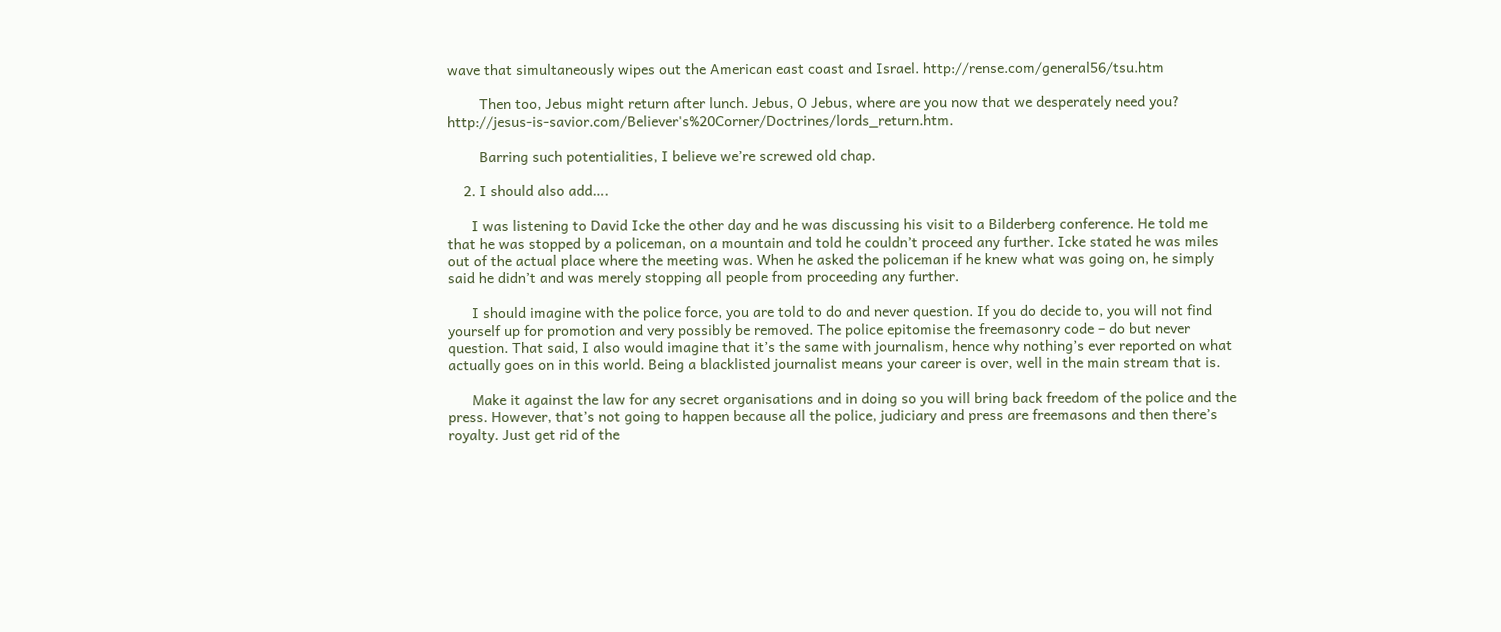wave that simultaneously wipes out the American east coast and Israel. http://rense.com/general56/tsu.htm

        Then too, Jebus might return after lunch. Jebus, O Jebus, where are you now that we desperately need you? http://jesus-is-savior.com/Believer's%20Corner/Doctrines/lords_return.htm.

        Barring such potentialities, I believe we’re screwed old chap.

    2. I should also add….

      I was listening to David Icke the other day and he was discussing his visit to a Bilderberg conference. He told me that he was stopped by a policeman, on a mountain and told he couldn’t proceed any further. Icke stated he was miles out of the actual place where the meeting was. When he asked the policeman if he knew what was going on, he simply said he didn’t and was merely stopping all people from proceeding any further.

      I should imagine with the police force, you are told to do and never question. If you do decide to, you will not find yourself up for promotion and very possibly be removed. The police epitomise the freemasonry code – do but never question. That said, I also would imagine that it’s the same with journalism, hence why nothing’s ever reported on what actually goes on in this world. Being a blacklisted journalist means your career is over, well in the main stream that is.

      Make it against the law for any secret organisations and in doing so you will bring back freedom of the police and the press. However, that’s not going to happen because all the police, judiciary and press are freemasons and then there’s royalty. Just get rid of the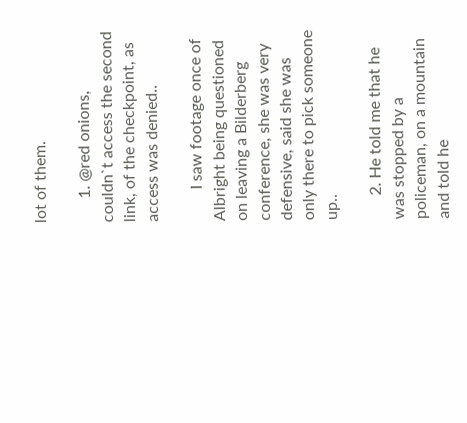lot of them.

      1. @red onions, couldn`t access the second link, of the checkpoint, as access was denied..

        I saw footage once of Albright being questioned on leaving a Bilderberg conference, she was very defensive, said she was only there to pick someone up..

      2. He told me that he was stopped by a policeman, on a mountain and told he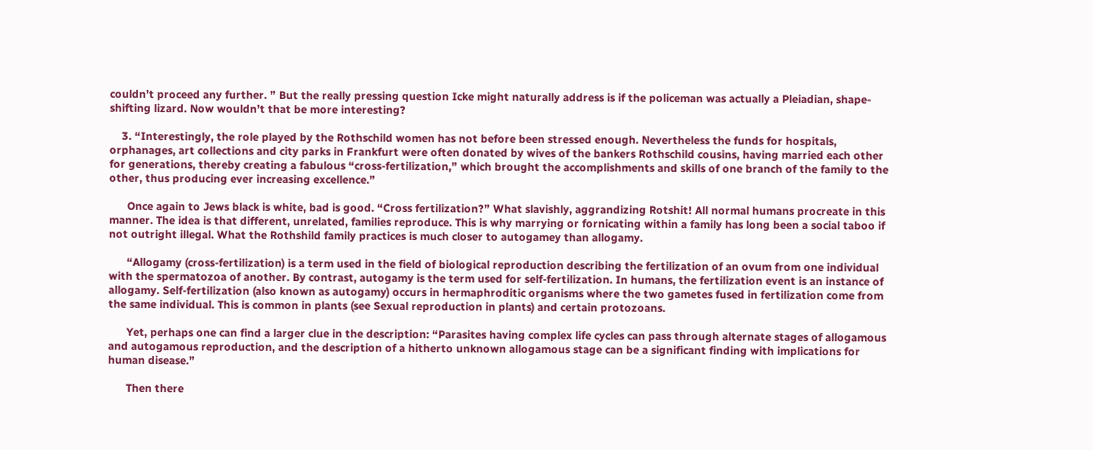couldn’t proceed any further. ” But the really pressing question Icke might naturally address is if the policeman was actually a Pleiadian, shape-shifting lizard. Now wouldn’t that be more interesting?

    3. “Interestingly, the role played by the Rothschild women has not before been stressed enough. Nevertheless the funds for hospitals, orphanages, art collections and city parks in Frankfurt were often donated by wives of the bankers Rothschild cousins, having married each other for generations, thereby creating a fabulous “cross-fertilization,” which brought the accomplishments and skills of one branch of the family to the other, thus producing ever increasing excellence.”

      Once again to Jews black is white, bad is good. “Cross fertilization?” What slavishly, aggrandizing Rotshit! All normal humans procreate in this manner. The idea is that different, unrelated, families reproduce. This is why marrying or fornicating within a family has long been a social taboo if not outright illegal. What the Rothshild family practices is much closer to autogamey than allogamy.

      “Allogamy (cross-fertilization) is a term used in the field of biological reproduction describing the fertilization of an ovum from one individual with the spermatozoa of another. By contrast, autogamy is the term used for self-fertilization. In humans, the fertilization event is an instance of allogamy. Self-fertilization (also known as autogamy) occurs in hermaphroditic organisms where the two gametes fused in fertilization come from the same individual. This is common in plants (see Sexual reproduction in plants) and certain protozoans.

      Yet, perhaps one can find a larger clue in the description: “Parasites having complex life cycles can pass through alternate stages of allogamous and autogamous reproduction, and the description of a hitherto unknown allogamous stage can be a significant finding with implications for human disease.”

      Then there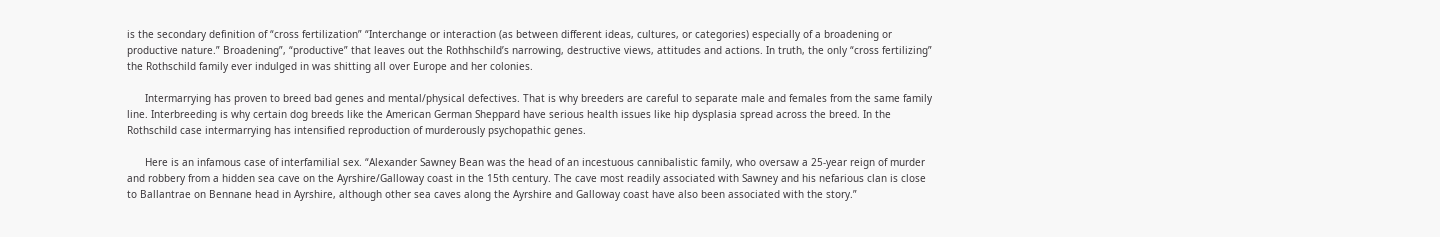is the secondary definition of “cross fertilization” “Interchange or interaction (as between different ideas, cultures, or categories) especially of a broadening or productive nature.” Broadening”, “productive” that leaves out the Rothhschild’s narrowing, destructive views, attitudes and actions. In truth, the only “cross fertilizing” the Rothschild family ever indulged in was shitting all over Europe and her colonies.

      Intermarrying has proven to breed bad genes and mental/physical defectives. That is why breeders are careful to separate male and females from the same family line. Interbreeding is why certain dog breeds like the American German Sheppard have serious health issues like hip dysplasia spread across the breed. In the Rothschild case intermarrying has intensified reproduction of murderously psychopathic genes.

      Here is an infamous case of interfamilial sex. “Alexander Sawney Bean was the head of an incestuous cannibalistic family, who oversaw a 25-year reign of murder and robbery from a hidden sea cave on the Ayrshire/Galloway coast in the 15th century. The cave most readily associated with Sawney and his nefarious clan is close to Ballantrae on Bennane head in Ayrshire, although other sea caves along the Ayrshire and Galloway coast have also been associated with the story.”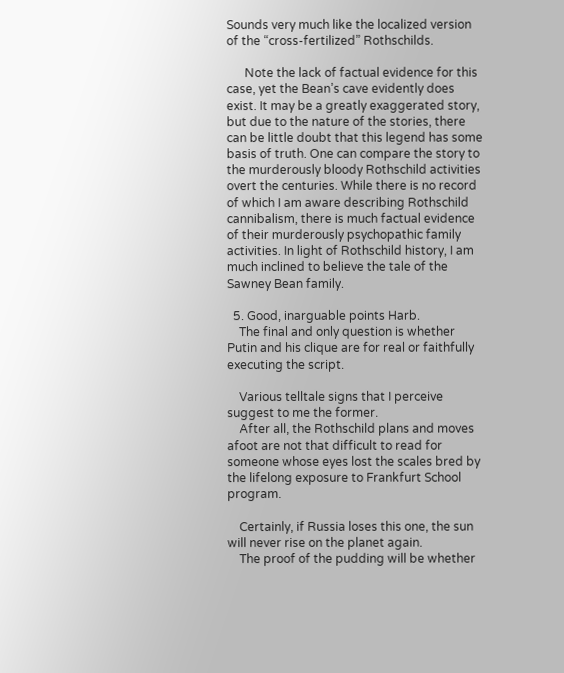Sounds very much like the localized version of the “cross-fertilized” Rothschilds.

      Note the lack of factual evidence for this case, yet the Bean’s cave evidently does exist. It may be a greatly exaggerated story, but due to the nature of the stories, there can be little doubt that this legend has some basis of truth. One can compare the story to the murderously bloody Rothschild activities overt the centuries. While there is no record of which I am aware describing Rothschild cannibalism, there is much factual evidence of their murderously psychopathic family activities. In light of Rothschild history, I am much inclined to believe the tale of the Sawney Bean family.

  5. Good, inarguable points Harb.
    The final and only question is whether Putin and his clique are for real or faithfully executing the script.

    Various telltale signs that I perceive suggest to me the former.
    After all, the Rothschild plans and moves afoot are not that difficult to read for someone whose eyes lost the scales bred by the lifelong exposure to Frankfurt School program.

    Certainly, if Russia loses this one, the sun will never rise on the planet again.
    The proof of the pudding will be whether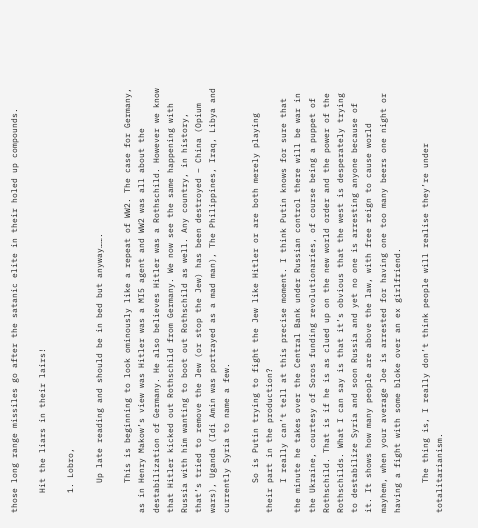those long range missiles go after the satanic elite in their holed up compounds.

    Hit the liars in their lairs!

    1. Lobro,

      Up late reading and should be in bed but anyway…….

      This is beginning to look ominously like a repeat of WW2. The case for Germany, as in Henry Makow’s view was Hitler was a MI5 agent and WW2 was all about the destabilization of Germany. He also believes Hitler was a Rothschild. However we know that Hitler kicked out Rothschild from Germany. We now see the same happening with Russia with him wanting to boot out Rothschild as well. Any country, in history, that’s tried to remove the Jew (or stop the Jew) has been destroyed – China (Opium wars), Uganda (Idi Amin was portrayed as a mad man), The Philippines, Iraq, Libya and currently Syria to name a few.

      So is Putin trying to fight the Jew like Hitler or are both merely playing their part in the production?
      I really can’t tell at this precise moment. I think Putin knows for sure that the minute he takes over the Central Bank under Russian control there will be war in the Ukraine, courtesy of Soros funding revolutionaries, of course being a puppet of Rothschild. That is if he is as clued up on the new world order and the power of the Rothschilds. What I can say is that it’s obvious that the west is desperately trying to destabilize Syria and soon Russia and yet no one is arresting anyone because of it. It shows how many people are above the law, with free reign to cause world mayhem, when your average Joe is arrested for having one too many beers one night or having a fight with some bloke over an ex girlfriend.

      The thing is, I really don’t think people will realise they’re under totalitarianism.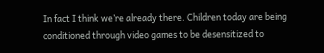In fact I think we’re already there. Children today are being conditioned through video games to be desensitized to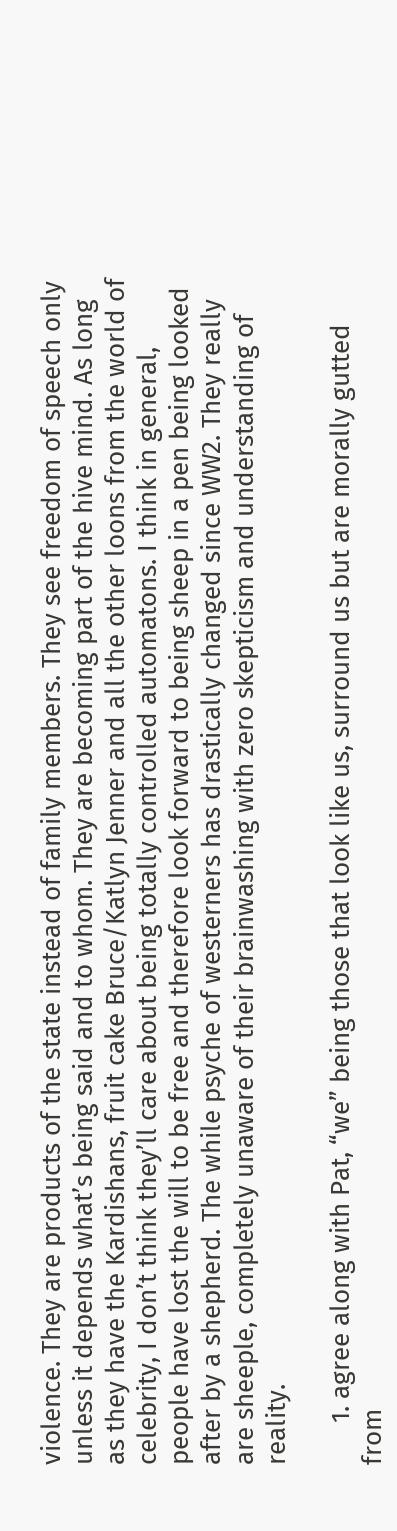violence. They are products of the state instead of family members. They see freedom of speech only unless it depends what’s being said and to whom. They are becoming part of the hive mind. As long as they have the Kardishans, fruit cake Bruce/Katlyn Jenner and all the other loons from the world of celebrity, I don’t think they’ll care about being totally controlled automatons. I think in general, people have lost the will to be free and therefore look forward to being sheep in a pen being looked after by a shepherd. The while psyche of westerners has drastically changed since WW2. They really are sheeple, completely unaware of their brainwashing with zero skepticism and understanding of reality.

      1. agree along with Pat, “we” being those that look like us, surround us but are morally gutted from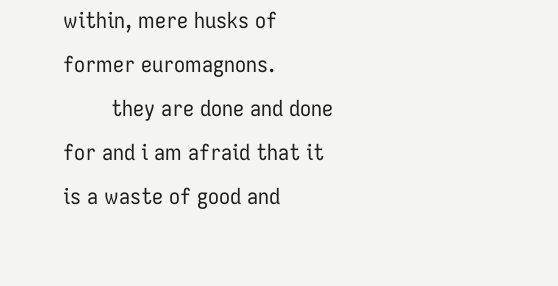within, mere husks of former euromagnons.
        they are done and done for and i am afraid that it is a waste of good and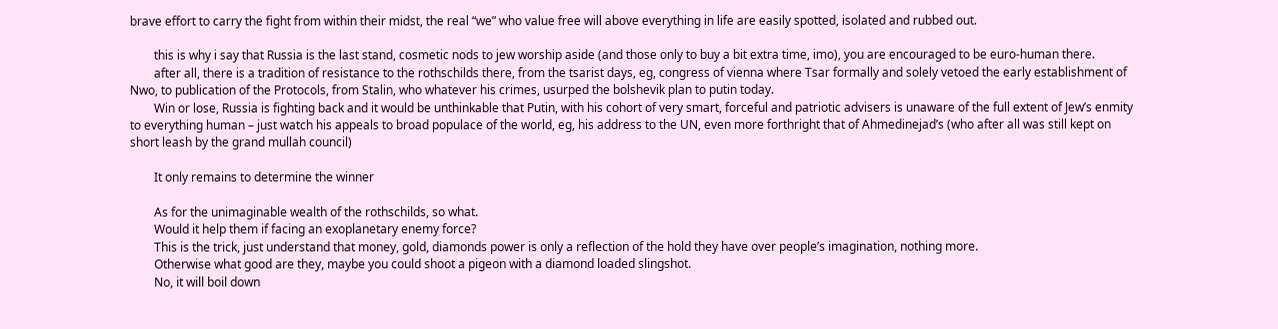brave effort to carry the fight from within their midst, the real “we” who value free will above everything in life are easily spotted, isolated and rubbed out.

        this is why i say that Russia is the last stand, cosmetic nods to jew worship aside (and those only to buy a bit extra time, imo), you are encouraged to be euro-human there.
        after all, there is a tradition of resistance to the rothschilds there, from the tsarist days, eg, congress of vienna where Tsar formally and solely vetoed the early establishment of Nwo, to publication of the Protocols, from Stalin, who whatever his crimes, usurped the bolshevik plan to putin today.
        Win or lose, Russia is fighting back and it would be unthinkable that Putin, with his cohort of very smart, forceful and patriotic advisers is unaware of the full extent of Jew’s enmity to everything human – just watch his appeals to broad populace of the world, eg, his address to the UN, even more forthright that of Ahmedinejad’s (who after all was still kept on short leash by the grand mullah council)

        It only remains to determine the winner

        As for the unimaginable wealth of the rothschilds, so what.
        Would it help them if facing an exoplanetary enemy force?
        This is the trick, just understand that money, gold, diamonds power is only a reflection of the hold they have over people’s imagination, nothing more.
        Otherwise what good are they, maybe you could shoot a pigeon with a diamond loaded slingshot.
        No, it will boil down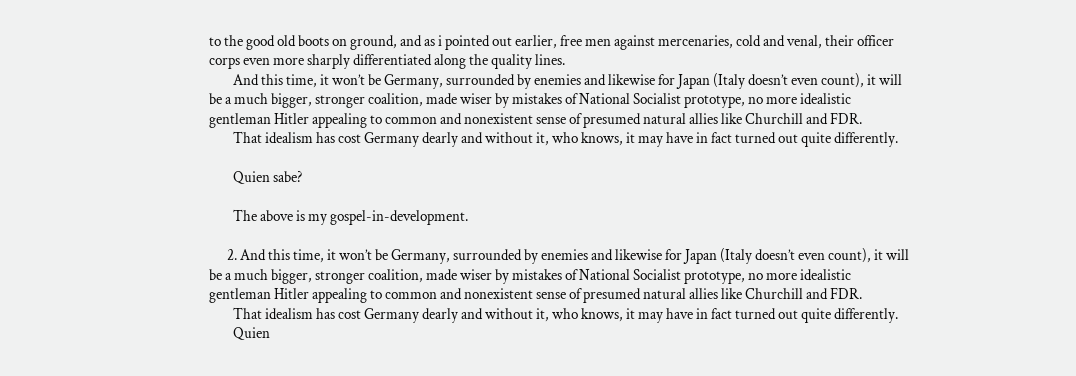to the good old boots on ground, and as i pointed out earlier, free men against mercenaries, cold and venal, their officer corps even more sharply differentiated along the quality lines.
        And this time, it won’t be Germany, surrounded by enemies and likewise for Japan (Italy doesn’t even count), it will be a much bigger, stronger coalition, made wiser by mistakes of National Socialist prototype, no more idealistic gentleman Hitler appealing to common and nonexistent sense of presumed natural allies like Churchill and FDR.
        That idealism has cost Germany dearly and without it, who knows, it may have in fact turned out quite differently.

        Quien sabe?

        The above is my gospel-in-development.

      2. And this time, it won’t be Germany, surrounded by enemies and likewise for Japan (Italy doesn’t even count), it will be a much bigger, stronger coalition, made wiser by mistakes of National Socialist prototype, no more idealistic gentleman Hitler appealing to common and nonexistent sense of presumed natural allies like Churchill and FDR.
        That idealism has cost Germany dearly and without it, who knows, it may have in fact turned out quite differently.
        Quien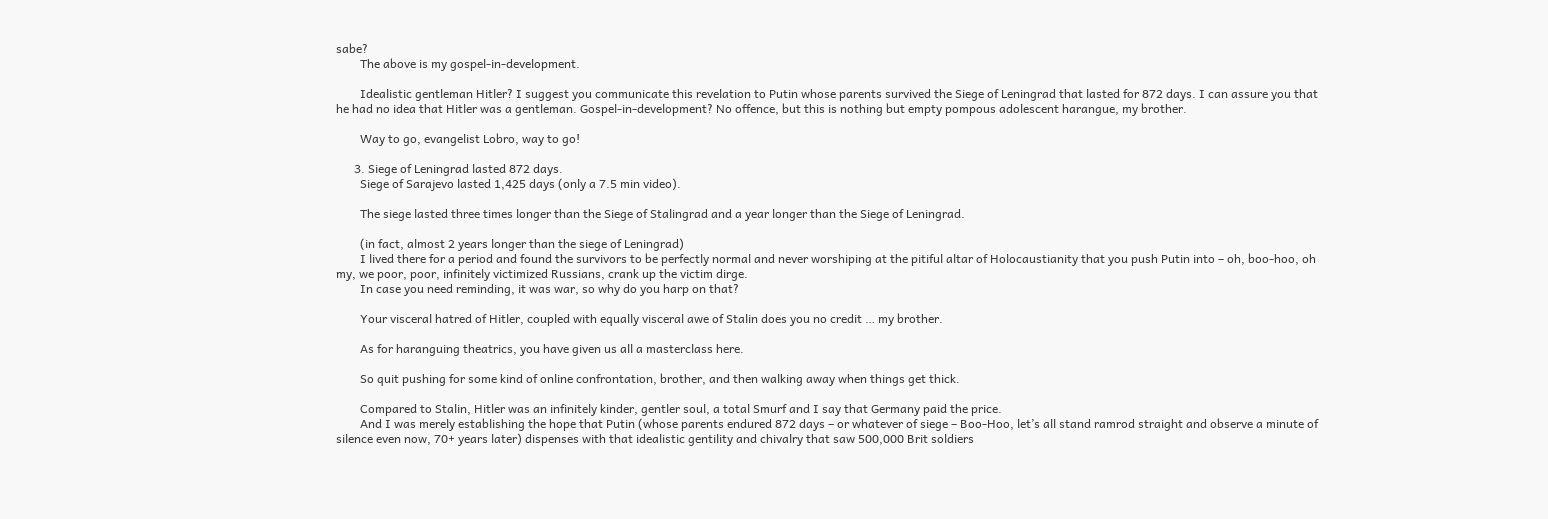sabe?
        The above is my gospel-in-development.

        Idealistic gentleman Hitler? I suggest you communicate this revelation to Putin whose parents survived the Siege of Leningrad that lasted for 872 days. I can assure you that he had no idea that Hitler was a gentleman. Gospel-in-development? No offence, but this is nothing but empty pompous adolescent harangue, my brother.

        Way to go, evangelist Lobro, way to go!

      3. Siege of Leningrad lasted 872 days.
        Siege of Sarajevo lasted 1,425 days (only a 7.5 min video).

        The siege lasted three times longer than the Siege of Stalingrad and a year longer than the Siege of Leningrad.

        (in fact, almost 2 years longer than the siege of Leningrad)
        I lived there for a period and found the survivors to be perfectly normal and never worshiping at the pitiful altar of Holocaustianity that you push Putin into – oh, boo-hoo, oh my, we poor, poor, infinitely victimized Russians, crank up the victim dirge.
        In case you need reminding, it was war, so why do you harp on that?

        Your visceral hatred of Hitler, coupled with equally visceral awe of Stalin does you no credit … my brother.

        As for haranguing theatrics, you have given us all a masterclass here.

        So quit pushing for some kind of online confrontation, brother, and then walking away when things get thick.

        Compared to Stalin, Hitler was an infinitely kinder, gentler soul, a total Smurf and I say that Germany paid the price.
        And I was merely establishing the hope that Putin (whose parents endured 872 days – or whatever of siege – Boo-Hoo, let’s all stand ramrod straight and observe a minute of silence even now, 70+ years later) dispenses with that idealistic gentility and chivalry that saw 500,000 Brit soldiers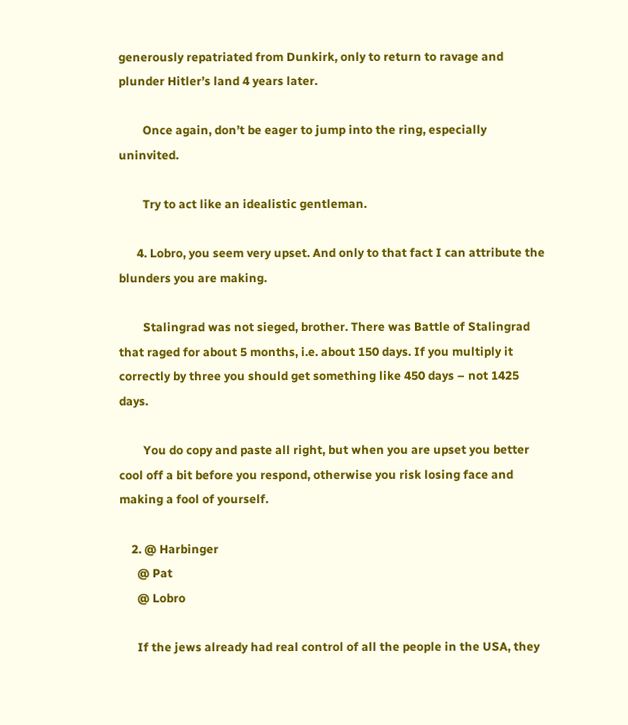generously repatriated from Dunkirk, only to return to ravage and plunder Hitler’s land 4 years later.

        Once again, don’t be eager to jump into the ring, especially uninvited.

        Try to act like an idealistic gentleman.

      4. Lobro, you seem very upset. And only to that fact I can attribute the blunders you are making.

        Stalingrad was not sieged, brother. There was Battle of Stalingrad that raged for about 5 months, i.e. about 150 days. If you multiply it correctly by three you should get something like 450 days – not 1425 days.

        You do copy and paste all right, but when you are upset you better cool off a bit before you respond, otherwise you risk losing face and making a fool of yourself.

    2. @ Harbinger
      @ Pat
      @ Lobro

      If the jews already had real control of all the people in the USA, they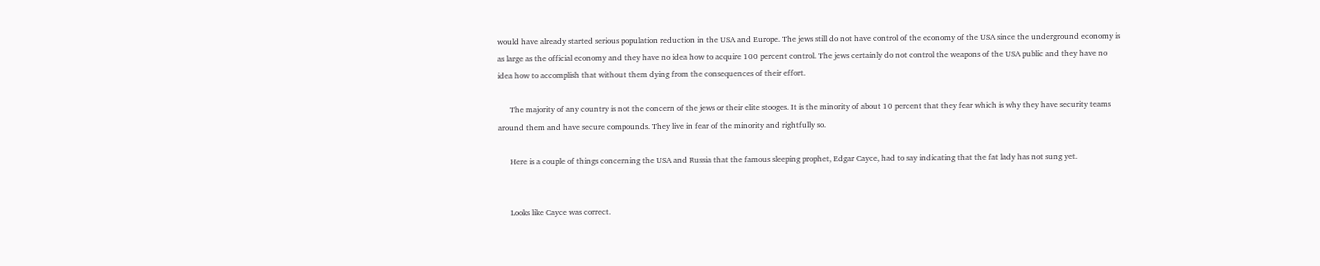would have already started serious population reduction in the USA and Europe. The jews still do not have control of the economy of the USA since the underground economy is as large as the official economy and they have no idea how to acquire 100 percent control. The jews certainly do not control the weapons of the USA public and they have no idea how to accomplish that without them dying from the consequences of their effort.

      The majority of any country is not the concern of the jews or their elite stooges. It is the minority of about 10 percent that they fear which is why they have security teams around them and have secure compounds. They live in fear of the minority and rightfully so.

      Here is a couple of things concerning the USA and Russia that the famous sleeping prophet, Edgar Cayce, had to say indicating that the fat lady has not sung yet.


      Looks like Cayce was correct.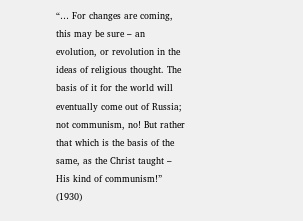“… For changes are coming, this may be sure – an evolution, or revolution in the ideas of religious thought. The basis of it for the world will eventually come out of Russia; not communism, no! But rather that which is the basis of the same, as the Christ taught – His kind of communism!” (1930)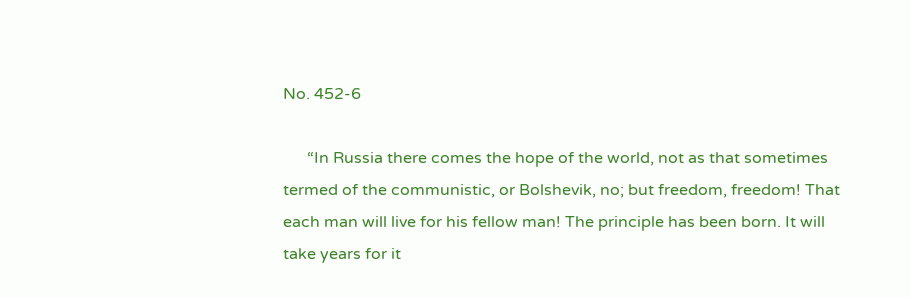No. 452-6

      “In Russia there comes the hope of the world, not as that sometimes termed of the communistic, or Bolshevik, no; but freedom, freedom! That each man will live for his fellow man! The principle has been born. It will take years for it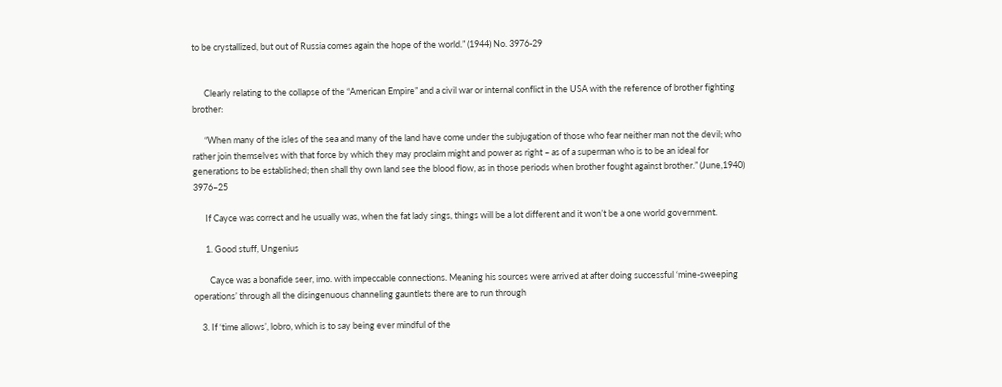to be crystallized, but out of Russia comes again the hope of the world.” (1944) No. 3976-29


      Clearly relating to the collapse of the “American Empire” and a civil war or internal conflict in the USA with the reference of brother fighting brother:

      “When many of the isles of the sea and many of the land have come under the subjugation of those who fear neither man not the devil; who rather join themselves with that force by which they may proclaim might and power as right – as of a superman who is to be an ideal for generations to be established; then shall thy own land see the blood flow, as in those periods when brother fought against brother.” (June,1940) 3976–25

      If Cayce was correct and he usually was, when the fat lady sings, things will be a lot different and it won’t be a one world government.

      1. Good stuff, Ungenius

        Cayce was a bonafide seer, imo. with impeccable connections. Meaning his sources were arrived at after doing successful ‘mine-sweeping operations’ through all the disingenuous channeling gauntlets there are to run through

    3. If ‘time allows’, lobro, which is to say being ever mindful of the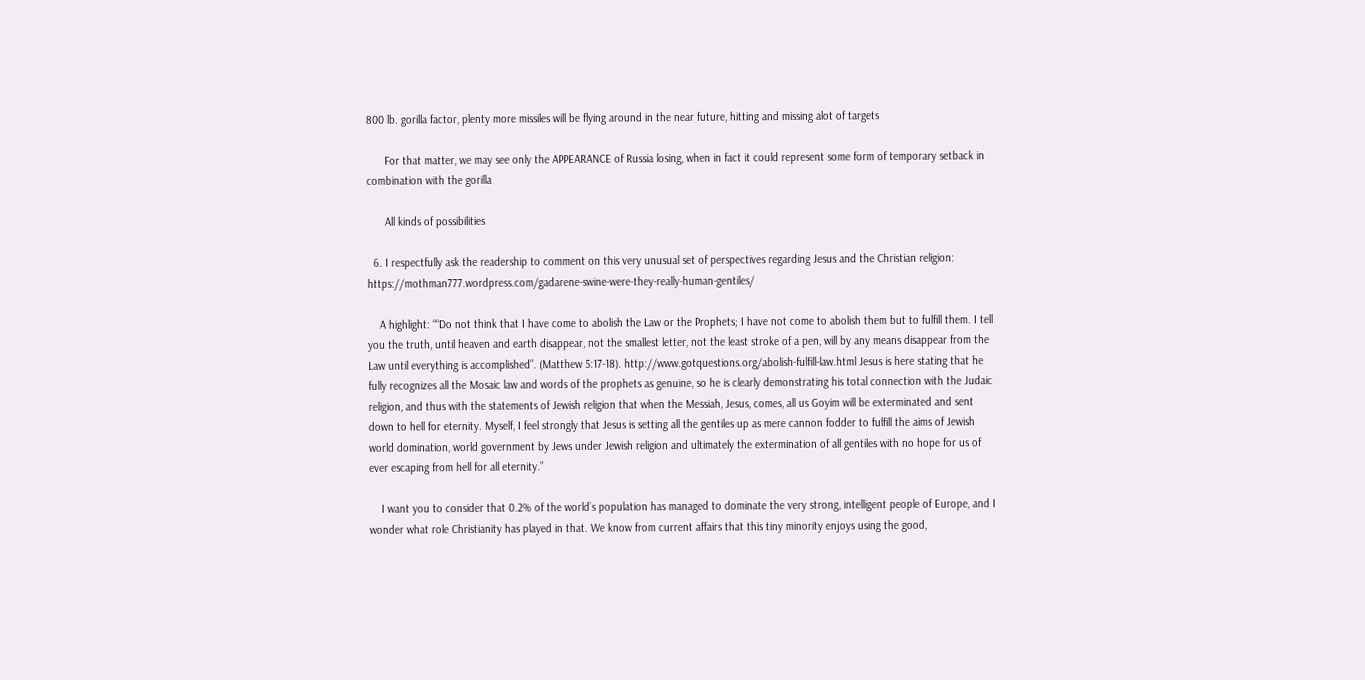800 lb. gorilla factor, plenty more missiles will be flying around in the near future, hitting and missing alot of targets

      For that matter, we may see only the APPEARANCE of Russia losing, when in fact it could represent some form of temporary setback in combination with the gorilla

      All kinds of possibilities

  6. I respectfully ask the readership to comment on this very unusual set of perspectives regarding Jesus and the Christian religion: https://mothman777.wordpress.com/gadarene-swine-were-they-really-human-gentiles/

    A highlight: ““Do not think that I have come to abolish the Law or the Prophets; I have not come to abolish them but to fulfill them. I tell you the truth, until heaven and earth disappear, not the smallest letter, not the least stroke of a pen, will by any means disappear from the Law until everything is accomplished”. (Matthew 5:17-18). http://www.gotquestions.org/abolish-fulfill-law.html Jesus is here stating that he fully recognizes all the Mosaic law and words of the prophets as genuine, so he is clearly demonstrating his total connection with the Judaic religion, and thus with the statements of Jewish religion that when the Messiah, Jesus, comes, all us Goyim will be exterminated and sent down to hell for eternity. Myself, I feel strongly that Jesus is setting all the gentiles up as mere cannon fodder to fulfill the aims of Jewish world domination, world government by Jews under Jewish religion and ultimately the extermination of all gentiles with no hope for us of ever escaping from hell for all eternity.”

    I want you to consider that 0.2% of the world’s population has managed to dominate the very strong, intelligent people of Europe, and I wonder what role Christianity has played in that. We know from current affairs that this tiny minority enjoys using the good,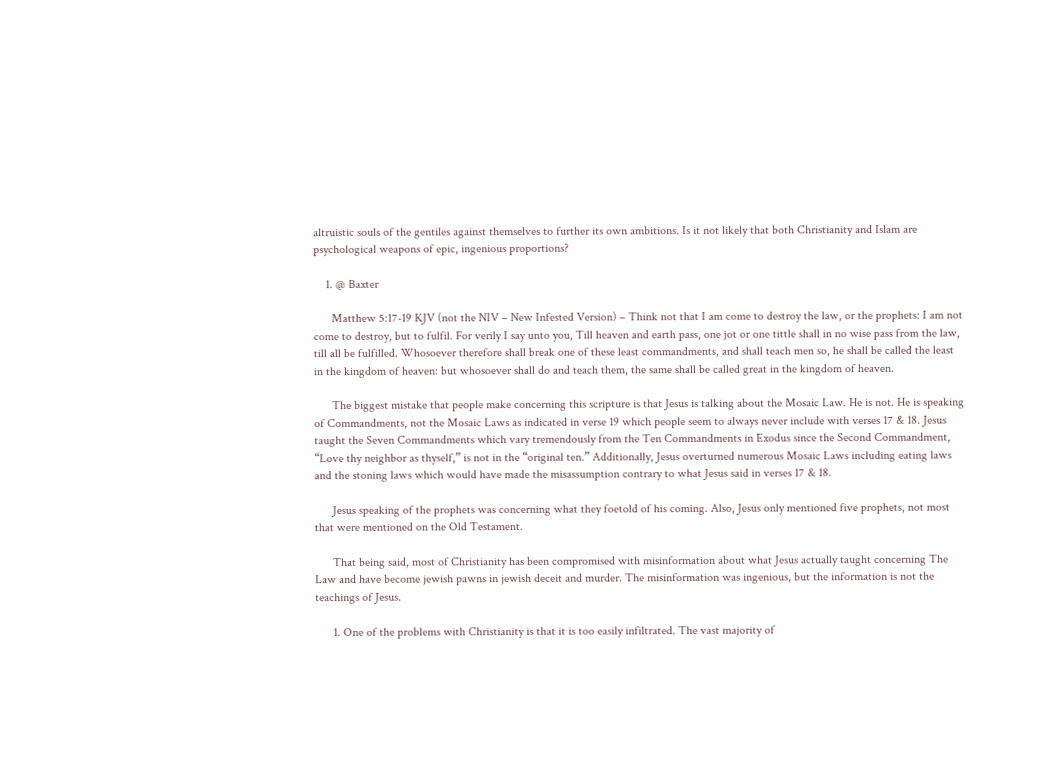altruistic souls of the gentiles against themselves to further its own ambitions. Is it not likely that both Christianity and Islam are psychological weapons of epic, ingenious proportions?

    1. @ Baxter

      Matthew 5:17-19 KJV (not the NIV – New Infested Version) – Think not that I am come to destroy the law, or the prophets: I am not come to destroy, but to fulfil. For verily I say unto you, Till heaven and earth pass, one jot or one tittle shall in no wise pass from the law, till all be fulfilled. Whosoever therefore shall break one of these least commandments, and shall teach men so, he shall be called the least in the kingdom of heaven: but whosoever shall do and teach them, the same shall be called great in the kingdom of heaven.

      The biggest mistake that people make concerning this scripture is that Jesus is talking about the Mosaic Law. He is not. He is speaking of Commandments, not the Mosaic Laws as indicated in verse 19 which people seem to always never include with verses 17 & 18. Jesus taught the Seven Commandments which vary tremendously from the Ten Commandments in Exodus since the Second Commandment, “Love thy neighbor as thyself,” is not in the “original ten.” Additionally, Jesus overturned numerous Mosaic Laws including eating laws and the stoning laws which would have made the misassumption contrary to what Jesus said in verses 17 & 18.

      Jesus speaking of the prophets was concerning what they foetold of his coming. Also, Jesus only mentioned five prophets, not most that were mentioned on the Old Testament.

      That being said, most of Christianity has been compromised with misinformation about what Jesus actually taught concerning The Law and have become jewish pawns in jewish deceit and murder. The misinformation was ingenious, but the information is not the teachings of Jesus.

      1. One of the problems with Christianity is that it is too easily infiltrated. The vast majority of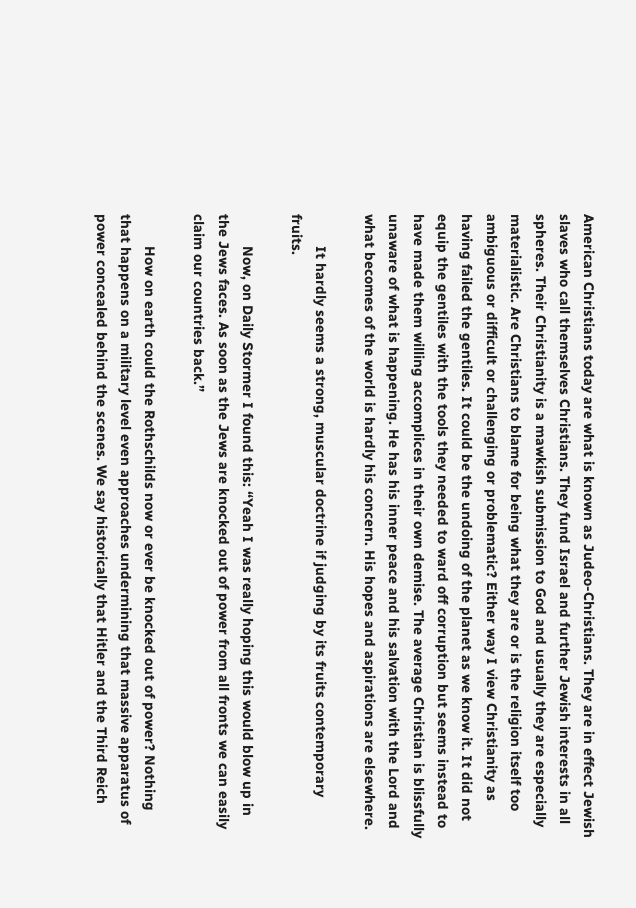American Christians today are what is known as Judeo-Christians. They are in effect Jewish slaves who call themselves Christians. They fund Israel and further Jewish interests in all spheres. Their Christianity is a mawkish submission to God and usually they are especially materialistic. Are Christians to blame for being what they are or is the religion itself too ambiguous or difficult or challenging or problematic? Either way I view Christianity as having failed the gentiles. It could be the undoing of the planet as we know it. It did not equip the gentiles with the tools they needed to ward off corruption but seems instead to have made them willing accomplices in their own demise. The average Christian is blissfully unaware of what is happening. He has his inner peace and his salvation with the Lord and what becomes of the world is hardly his concern. His hopes and aspirations are elsewhere.

        It hardly seems a strong, muscular doctrine if judging by its fruits contemporary fruits.

        Now, on Daily Stormer I found this: “Yeah I was really hoping this would blow up in the Jews faces. As soon as the Jews are knocked out of power from all fronts we can easily claim our countries back.”

        How on earth could the Rothschilds now or ever be knocked out of power? Nothing that happens on a military level even approaches undermining that massive apparatus of power concealed behind the scenes. We say historically that Hitler and the Third Reich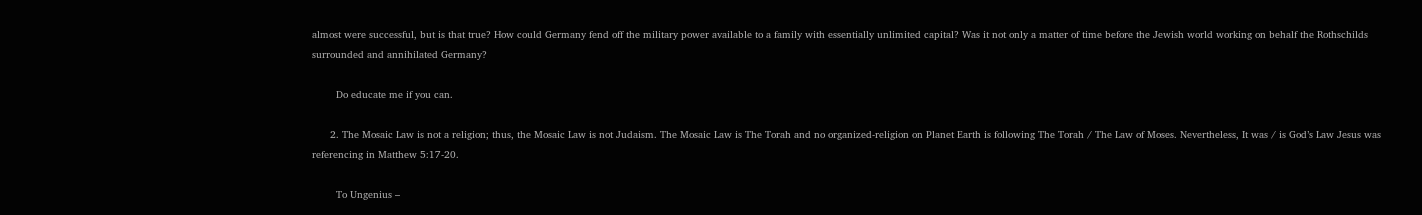almost were successful, but is that true? How could Germany fend off the military power available to a family with essentially unlimited capital? Was it not only a matter of time before the Jewish world working on behalf the Rothschilds surrounded and annihilated Germany?

        Do educate me if you can.

      2. The Mosaic Law is not a religion; thus, the Mosaic Law is not Judaism. The Mosaic Law is The Torah and no organized-religion on Planet Earth is following The Torah / The Law of Moses. Nevertheless, It was / is God’s Law Jesus was referencing in Matthew 5:17-20.

        To Ungenius –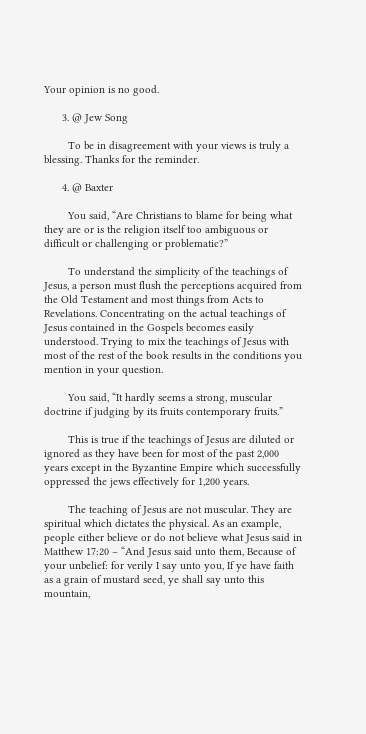Your opinion is no good.

      3. @ Jew Song

        To be in disagreement with your views is truly a blessing. Thanks for the reminder.

      4. @ Baxter

        You said, “Are Christians to blame for being what they are or is the religion itself too ambiguous or difficult or challenging or problematic?”

        To understand the simplicity of the teachings of Jesus, a person must flush the perceptions acquired from the Old Testament and most things from Acts to Revelations. Concentrating on the actual teachings of Jesus contained in the Gospels becomes easily understood. Trying to mix the teachings of Jesus with most of the rest of the book results in the conditions you mention in your question.

        You said, “It hardly seems a strong, muscular doctrine if judging by its fruits contemporary fruits.”

        This is true if the teachings of Jesus are diluted or ignored as they have been for most of the past 2,000 years except in the Byzantine Empire which successfully oppressed the jews effectively for 1,200 years.

        The teaching of Jesus are not muscular. They are spiritual which dictates the physical. As an example, people either believe or do not believe what Jesus said in Matthew 17:20 – “And Jesus said unto them, Because of your unbelief: for verily I say unto you, If ye have faith as a grain of mustard seed, ye shall say unto this mountain,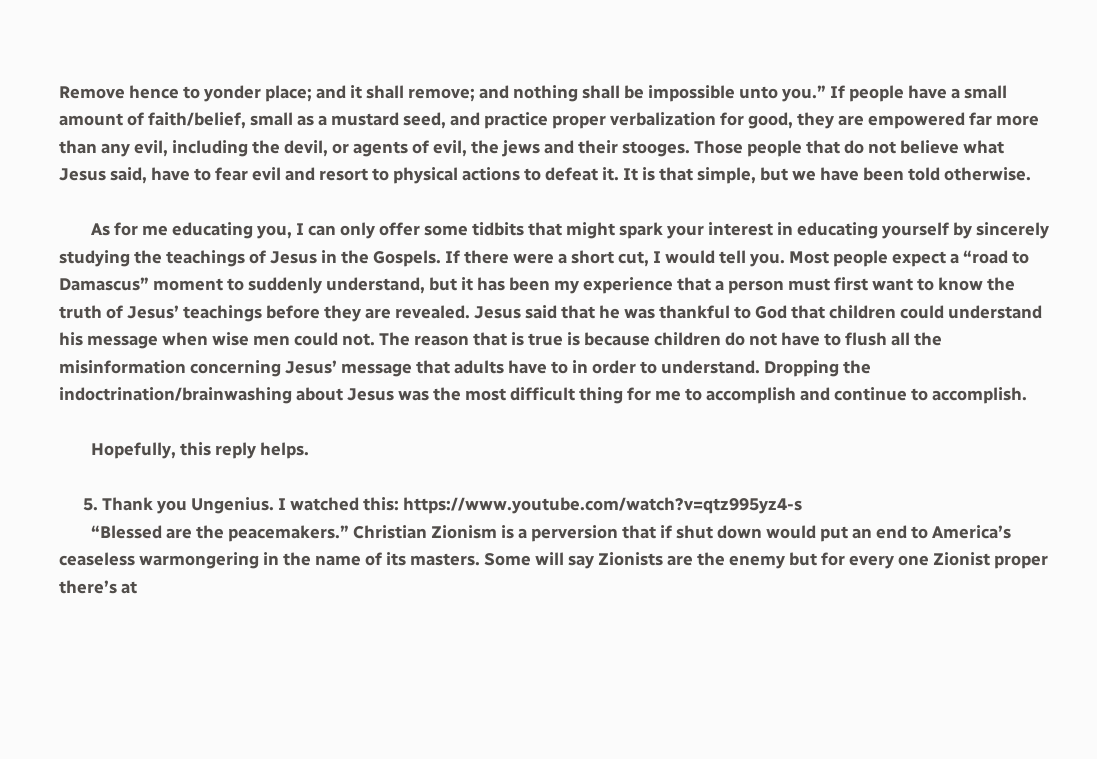Remove hence to yonder place; and it shall remove; and nothing shall be impossible unto you.” If people have a small amount of faith/belief, small as a mustard seed, and practice proper verbalization for good, they are empowered far more than any evil, including the devil, or agents of evil, the jews and their stooges. Those people that do not believe what Jesus said, have to fear evil and resort to physical actions to defeat it. It is that simple, but we have been told otherwise.

        As for me educating you, I can only offer some tidbits that might spark your interest in educating yourself by sincerely studying the teachings of Jesus in the Gospels. If there were a short cut, I would tell you. Most people expect a “road to Damascus” moment to suddenly understand, but it has been my experience that a person must first want to know the truth of Jesus’ teachings before they are revealed. Jesus said that he was thankful to God that children could understand his message when wise men could not. The reason that is true is because children do not have to flush all the misinformation concerning Jesus’ message that adults have to in order to understand. Dropping the indoctrination/brainwashing about Jesus was the most difficult thing for me to accomplish and continue to accomplish.

        Hopefully, this reply helps.

      5. Thank you Ungenius. I watched this: https://www.youtube.com/watch?v=qtz995yz4-s
        “Blessed are the peacemakers.” Christian Zionism is a perversion that if shut down would put an end to America’s ceaseless warmongering in the name of its masters. Some will say Zionists are the enemy but for every one Zionist proper there’s at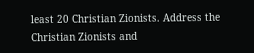least 20 Christian Zionists. Address the Christian Zionists and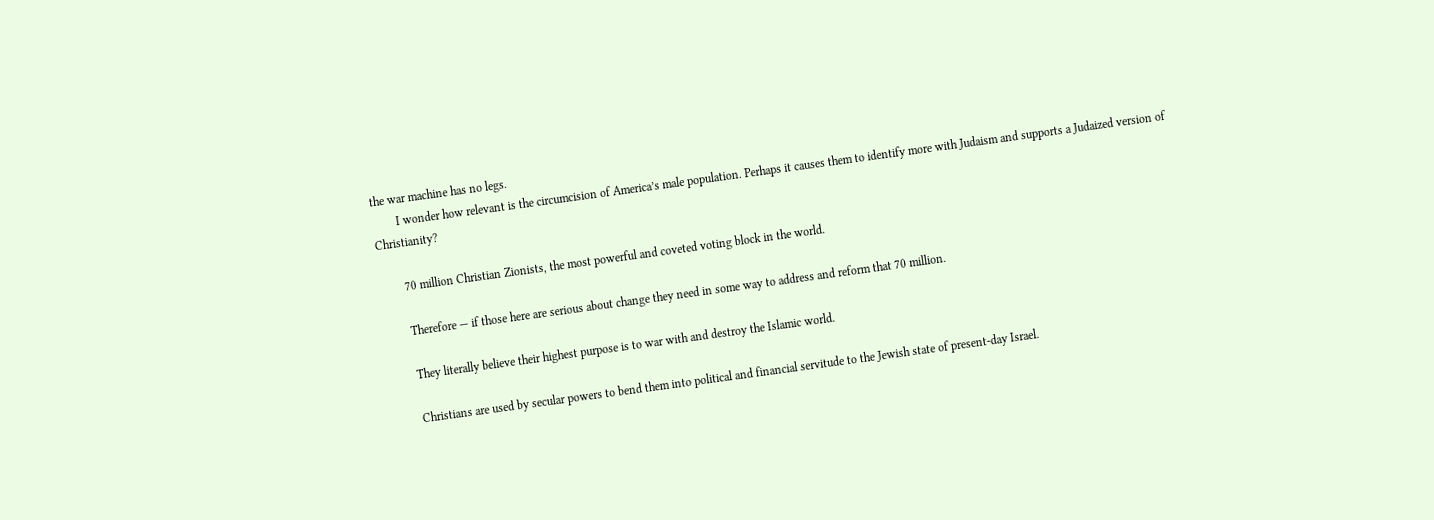the war machine has no legs.
        I wonder how relevant is the circumcision of America’s male population. Perhaps it causes them to identify more with Judaism and supports a Judaized version of Christianity?

        70 million Christian Zionists, the most powerful and coveted voting block in the world.

        Therefore — if those here are serious about change they need in some way to address and reform that 70 million.

        They literally believe their highest purpose is to war with and destroy the Islamic world.

        Christians are used by secular powers to bend them into political and financial servitude to the Jewish state of present-day Israel.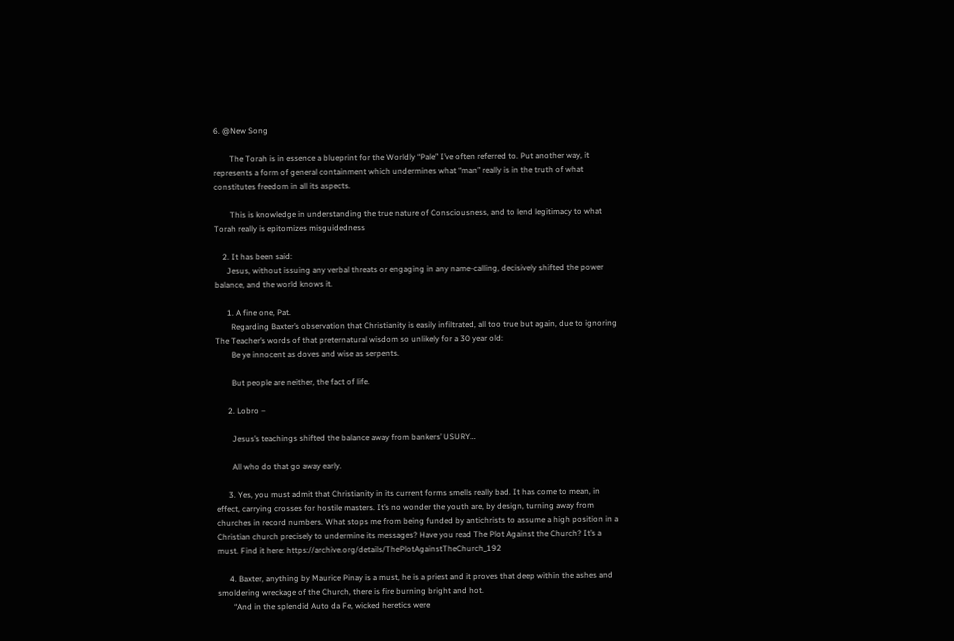6. @New Song

        The Torah is in essence a blueprint for the Worldly “Pale” I’ve often referred to. Put another way, it represents a form of general containment which undermines what “man” really is in the truth of what constitutes freedom in all its aspects.

        This is knowledge in understanding the true nature of Consciousness, and to lend legitimacy to what Torah really is epitomizes misguidedness

    2. It has been said:
      Jesus, without issuing any verbal threats or engaging in any name-calling, decisively shifted the power balance, and the world knows it.

      1. A fine one, Pat.
        Regarding Baxter’s observation that Christianity is easily infiltrated, all too true but again, due to ignoring The Teacher’s words of that preternatural wisdom so unlikely for a 30 year old:
        Be ye innocent as doves and wise as serpents.

        But people are neither, the fact of life.

      2. Lobro –

        Jesus’s teachings shifted the balance away from bankers’ USURY…

        All who do that go away early.

      3. Yes, you must admit that Christianity in its current forms smells really bad. It has come to mean, in effect, carrying crosses for hostile masters. It’s no wonder the youth are, by design, turning away from churches in record numbers. What stops me from being funded by antichrists to assume a high position in a Christian church precisely to undermine its messages? Have you read The Plot Against the Church? It’s a must. Find it here: https://archive.org/details/ThePlotAgainstTheChurch_192

      4. Baxter, anything by Maurice Pinay is a must, he is a priest and it proves that deep within the ashes and smoldering wreckage of the Church, there is fire burning bright and hot.
        “And in the splendid Auto da Fe, wicked heretics were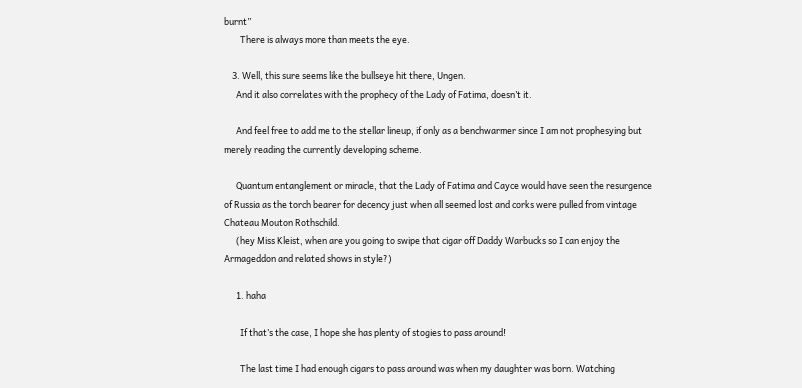burnt”
        There is always more than meets the eye.

    3. Well, this sure seems like the bullseye hit there, Ungen.
      And it also correlates with the prophecy of the Lady of Fatima, doesn’t it.

      And feel free to add me to the stellar lineup, if only as a benchwarmer since I am not prophesying but merely reading the currently developing scheme.

      Quantum entanglement or miracle, that the Lady of Fatima and Cayce would have seen the resurgence of Russia as the torch bearer for decency just when all seemed lost and corks were pulled from vintage Chateau Mouton Rothschild.
      (hey Miss Kleist, when are you going to swipe that cigar off Daddy Warbucks so I can enjoy the Armageddon and related shows in style?)

      1. haha

        If that’s the case, I hope she has plenty of stogies to pass around!

        The last time I had enough cigars to pass around was when my daughter was born. Watching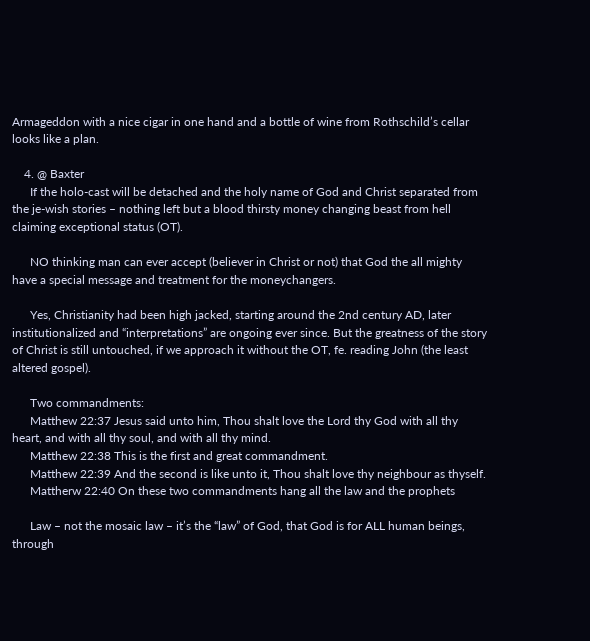Armageddon with a nice cigar in one hand and a bottle of wine from Rothschild’s cellar looks like a plan.

    4. @ Baxter
      If the holo-cast will be detached and the holy name of God and Christ separated from the je-wish stories – nothing left but a blood thirsty money changing beast from hell claiming exceptional status (OT).

      NO thinking man can ever accept (believer in Christ or not) that God the all mighty have a special message and treatment for the moneychangers.

      Yes, Christianity had been high jacked, starting around the 2nd century AD, later institutionalized and “interpretations” are ongoing ever since. But the greatness of the story of Christ is still untouched, if we approach it without the OT, fe. reading John (the least altered gospel).

      Two commandments:
      Matthew 22:37 Jesus said unto him, Thou shalt love the Lord thy God with all thy heart, and with all thy soul, and with all thy mind.
      Matthew 22:38 This is the first and great commandment.
      Matthew 22:39 And the second is like unto it, Thou shalt love thy neighbour as thyself.
      Mattherw 22:40 On these two commandments hang all the law and the prophets

      Law – not the mosaic law – it’s the “law” of God, that God is for ALL human beings, through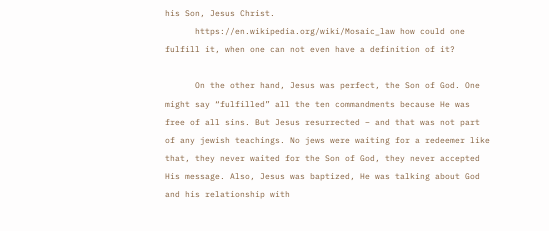his Son, Jesus Christ.
      https://en.wikipedia.org/wiki/Mosaic_law how could one fulfill it, when one can not even have a definition of it?

      On the other hand, Jesus was perfect, the Son of God. One might say “fulfilled” all the ten commandments because He was free of all sins. But Jesus resurrected – and that was not part of any jewish teachings. No jews were waiting for a redeemer like that, they never waited for the Son of God, they never accepted His message. Also, Jesus was baptized, He was talking about God and his relationship with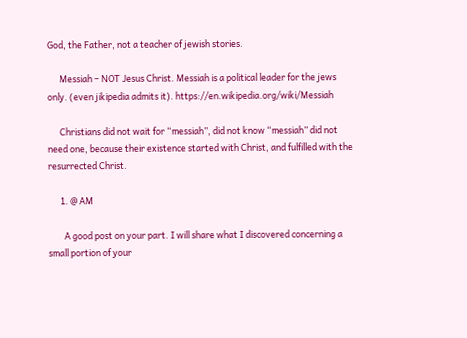God, the Father, not a teacher of jewish stories.

      Messiah – NOT Jesus Christ. Messiah is a political leader for the jews only. (even jikipedia admits it). https://en.wikipedia.org/wiki/Messiah

      Christians did not wait for “messiah”, did not know “messiah” did not need one, because their existence started with Christ, and fulfilled with the resurrected Christ.

      1. @ AM

        A good post on your part. I will share what I discovered concerning a small portion of your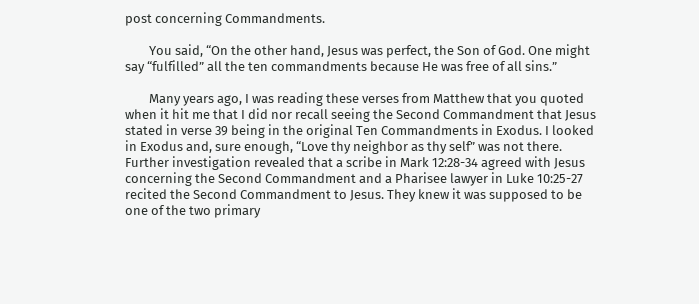post concerning Commandments.

        You said, “On the other hand, Jesus was perfect, the Son of God. One might say “fulfilled” all the ten commandments because He was free of all sins.”

        Many years ago, I was reading these verses from Matthew that you quoted when it hit me that I did nor recall seeing the Second Commandment that Jesus stated in verse 39 being in the original Ten Commandments in Exodus. I looked in Exodus and, sure enough, “Love thy neighbor as thy self” was not there. Further investigation revealed that a scribe in Mark 12:28-34 agreed with Jesus concerning the Second Commandment and a Pharisee lawyer in Luke 10:25-27 recited the Second Commandment to Jesus. They knew it was supposed to be one of the two primary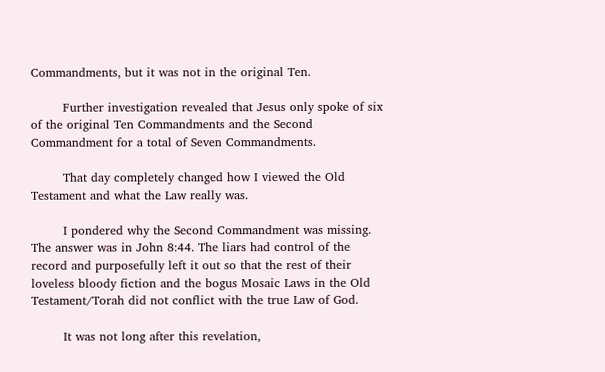Commandments, but it was not in the original Ten.

        Further investigation revealed that Jesus only spoke of six of the original Ten Commandments and the Second Commandment for a total of Seven Commandments.

        That day completely changed how I viewed the Old Testament and what the Law really was.

        I pondered why the Second Commandment was missing. The answer was in John 8:44. The liars had control of the record and purposefully left it out so that the rest of their loveless bloody fiction and the bogus Mosaic Laws in the Old Testament/Torah did not conflict with the true Law of God.

        It was not long after this revelation,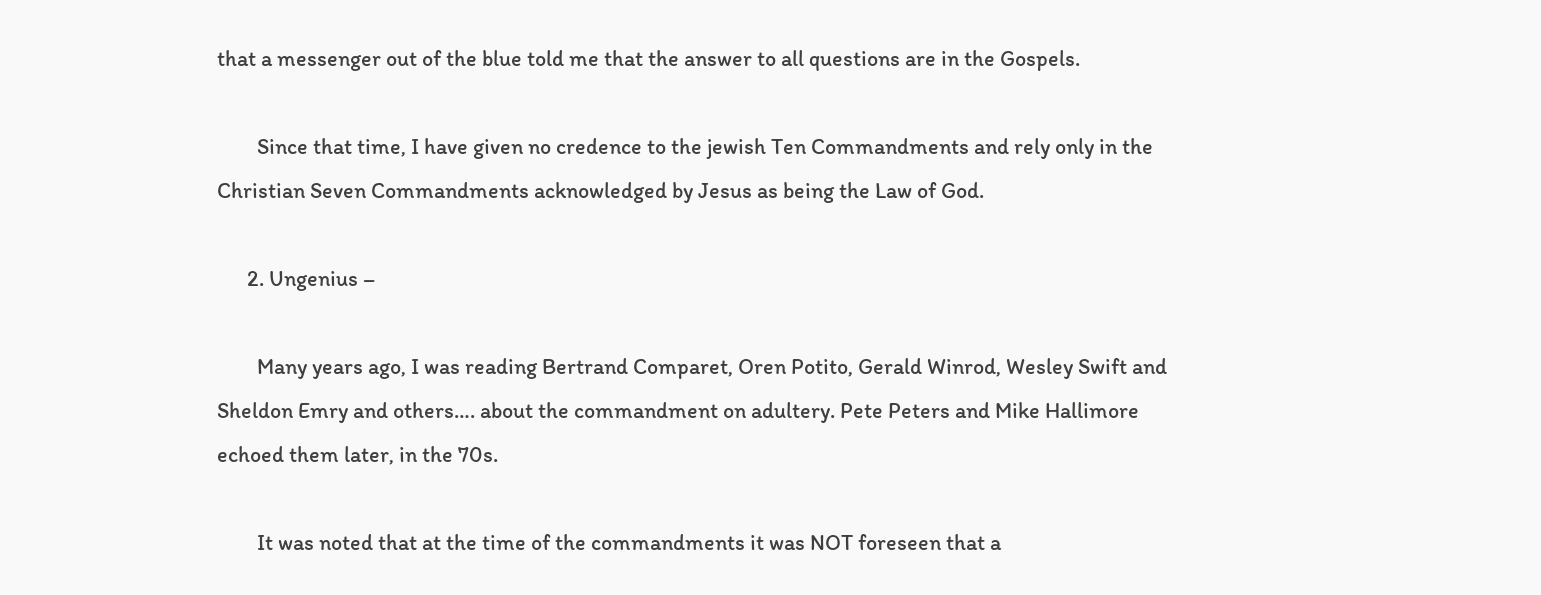that a messenger out of the blue told me that the answer to all questions are in the Gospels.

        Since that time, I have given no credence to the jewish Ten Commandments and rely only in the Christian Seven Commandments acknowledged by Jesus as being the Law of God.

      2. Ungenius –

        Many years ago, I was reading Bertrand Comparet, Oren Potito, Gerald Winrod, Wesley Swift and Sheldon Emry and others…. about the commandment on adultery. Pete Peters and Mike Hallimore echoed them later, in the 70s.

        It was noted that at the time of the commandments it was NOT foreseen that a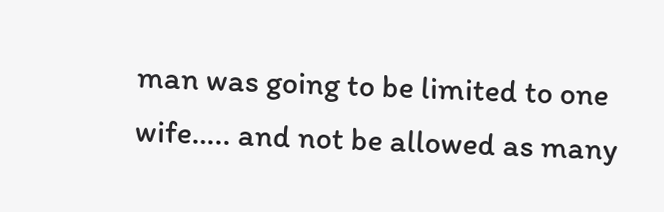man was going to be limited to one wife….. and not be allowed as many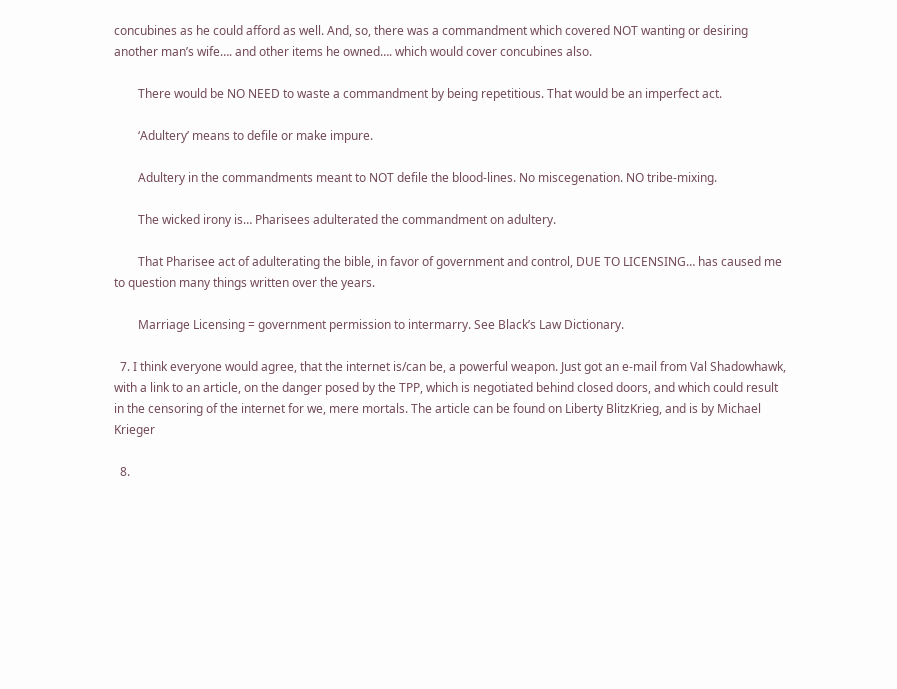concubines as he could afford as well. And, so, there was a commandment which covered NOT wanting or desiring another man’s wife…. and other items he owned…. which would cover concubines also.

        There would be NO NEED to waste a commandment by being repetitious. That would be an imperfect act.

        ‘Adultery’ means to defile or make impure.

        Adultery in the commandments meant to NOT defile the blood-lines. No miscegenation. NO tribe-mixing.

        The wicked irony is… Pharisees adulterated the commandment on adultery.

        That Pharisee act of adulterating the bible, in favor of government and control, DUE TO LICENSING… has caused me to question many things written over the years.

        Marriage Licensing = government permission to intermarry. See Black’s Law Dictionary.

  7. I think everyone would agree, that the internet is/can be, a powerful weapon. Just got an e-mail from Val Shadowhawk, with a link to an article, on the danger posed by the TPP, which is negotiated behind closed doors, and which could result in the censoring of the internet for we, mere mortals. The article can be found on Liberty BlitzKrieg, and is by Michael Krieger

  8.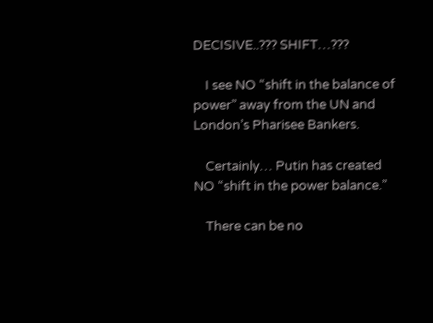DECISIVE..??? SHIFT…???

    I see NO “shift in the balance of power” away from the UN and London’s Pharisee Bankers.

    Certainly… Putin has created NO “shift in the power balance.”

    There can be no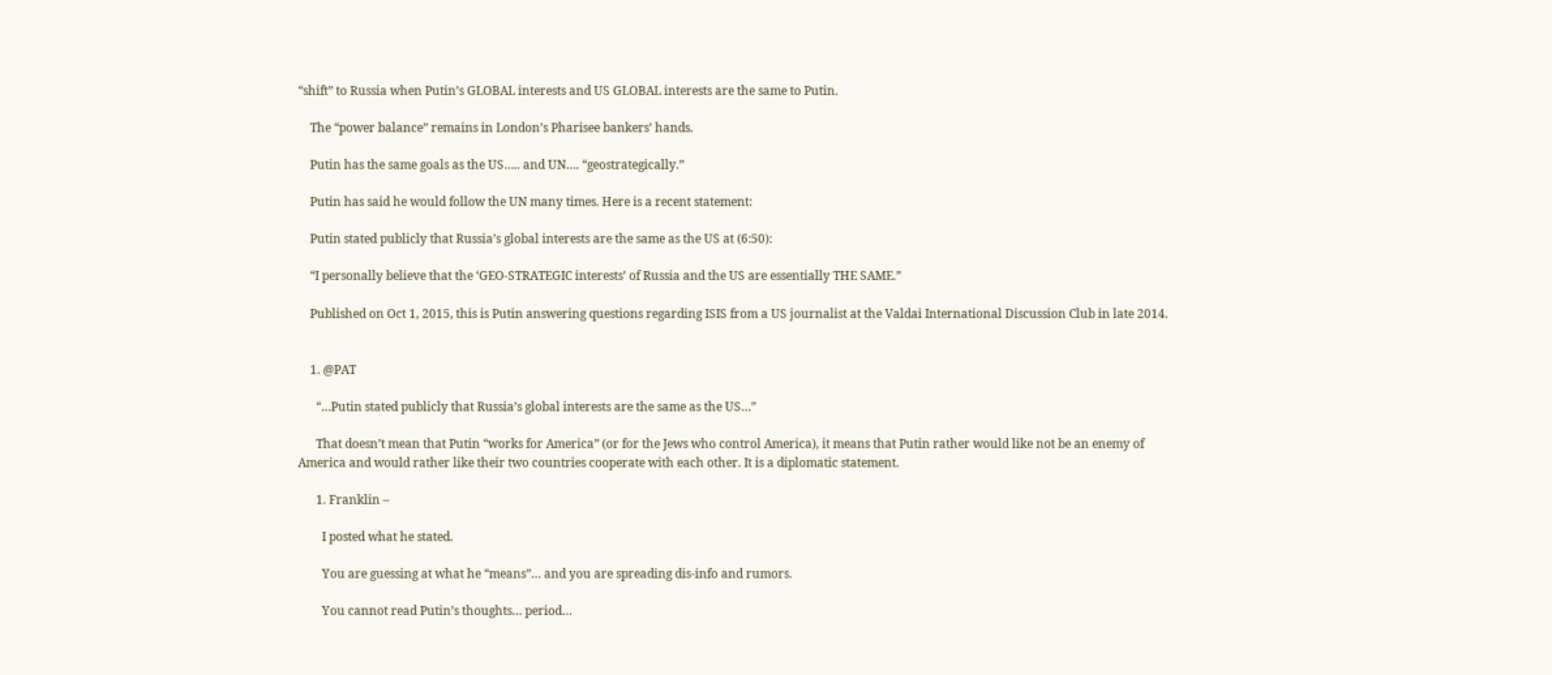“shift” to Russia when Putin’s GLOBAL interests and US GLOBAL interests are the same to Putin.

    The “power balance” remains in London’s Pharisee bankers’ hands.

    Putin has the same goals as the US….. and UN…. “geostrategically.”

    Putin has said he would follow the UN many times. Here is a recent statement:

    Putin stated publicly that Russia’s global interests are the same as the US at (6:50):

    “I personally believe that the ‘GEO-STRATEGIC interests’ of Russia and the US are essentially THE SAME.”

    Published on Oct 1, 2015, this is Putin answering questions regarding ISIS from a US journalist at the Valdai International Discussion Club in late 2014.


    1. @PAT

      “…Putin stated publicly that Russia’s global interests are the same as the US…”

      That doesn’t mean that Putin “works for America” (or for the Jews who control America), it means that Putin rather would like not be an enemy of America and would rather like their two countries cooperate with each other. It is a diplomatic statement.

      1. Franklin –

        I posted what he stated.

        You are guessing at what he “means”… and you are spreading dis-info and rumors.

        You cannot read Putin’s thoughts… period…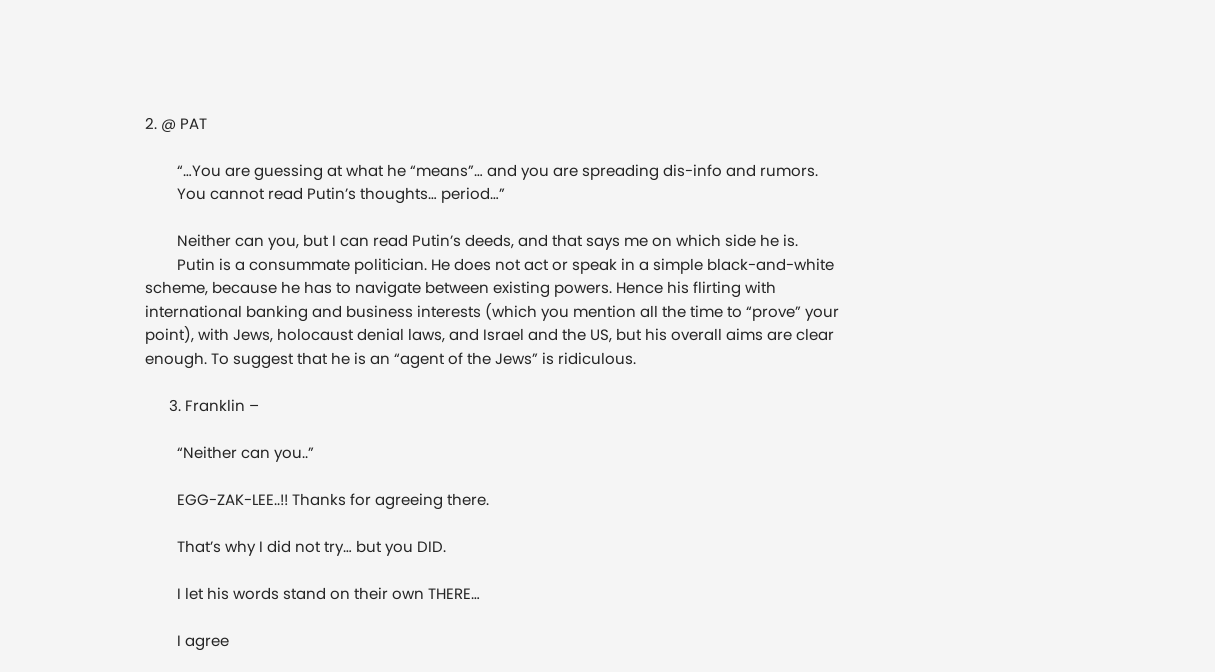2. @ PAT

        “…You are guessing at what he “means”… and you are spreading dis-info and rumors.
        You cannot read Putin’s thoughts… period…”

        Neither can you, but I can read Putin’s deeds, and that says me on which side he is.
        Putin is a consummate politician. He does not act or speak in a simple black-and-white scheme, because he has to navigate between existing powers. Hence his flirting with international banking and business interests (which you mention all the time to “prove” your point), with Jews, holocaust denial laws, and Israel and the US, but his overall aims are clear enough. To suggest that he is an “agent of the Jews” is ridiculous.

      3. Franklin –

        “Neither can you..”

        EGG-ZAK-LEE..!! Thanks for agreeing there.

        That’s why I did not try… but you DID.

        I let his words stand on their own THERE…

        I agree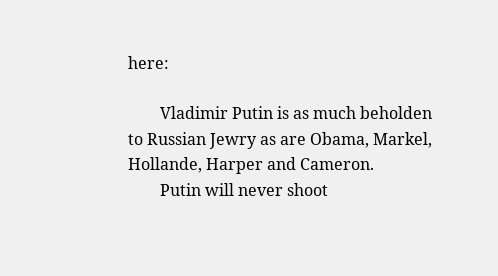here:

        Vladimir Putin is as much beholden to Russian Jewry as are Obama, Markel, Hollande, Harper and Cameron.
        Putin will never shoot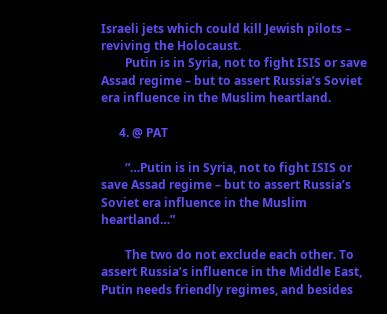Israeli jets which could kill Jewish pilots – reviving the Holocaust.
        Putin is in Syria, not to fight ISIS or save Assad regime – but to assert Russia’s Soviet era influence in the Muslim heartland.

      4. @ PAT

        “…Putin is in Syria, not to fight ISIS or save Assad regime – but to assert Russia’s Soviet era influence in the Muslim heartland…”

        The two do not exclude each other. To assert Russia’s influence in the Middle East, Putin needs friendly regimes, and besides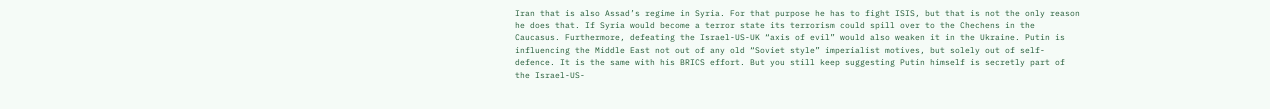Iran that is also Assad’s regime in Syria. For that purpose he has to fight ISIS, but that is not the only reason he does that. If Syria would become a terror state its terrorism could spill over to the Chechens in the Caucasus. Furthermore, defeating the Israel-US-UK “axis of evil” would also weaken it in the Ukraine. Putin is influencing the Middle East not out of any old “Soviet style” imperialist motives, but solely out of self-defence. It is the same with his BRICS effort. But you still keep suggesting Putin himself is secretly part of the Israel-US-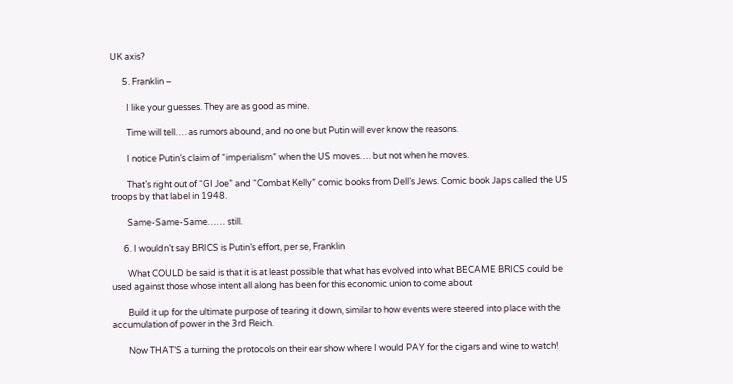UK axis?

      5. Franklin –

        I like your guesses. They are as good as mine.

        Time will tell…. as rumors abound, and no one but Putin will ever know the reasons.

        I notice Putin’s claim of “imperialism” when the US moves…. but not when he moves.

        That’s right out of “GI Joe” and “Combat Kelly” comic books from Dell’s Jews. Comic book Japs called the US troops by that label in 1948.

        Same-Same-Same…… still.

      6. I wouldn’t say BRICS is Putin’s effort, per se, Franklin

        What COULD be said is that it is at least possible that what has evolved into what BECAME BRICS could be used against those whose intent all along has been for this economic union to come about

        Build it up for the ultimate purpose of tearing it down, similar to how events were steered into place with the accumulation of power in the 3rd Reich.

        Now THAT’S a turning the protocols on their ear show where I would PAY for the cigars and wine to watch!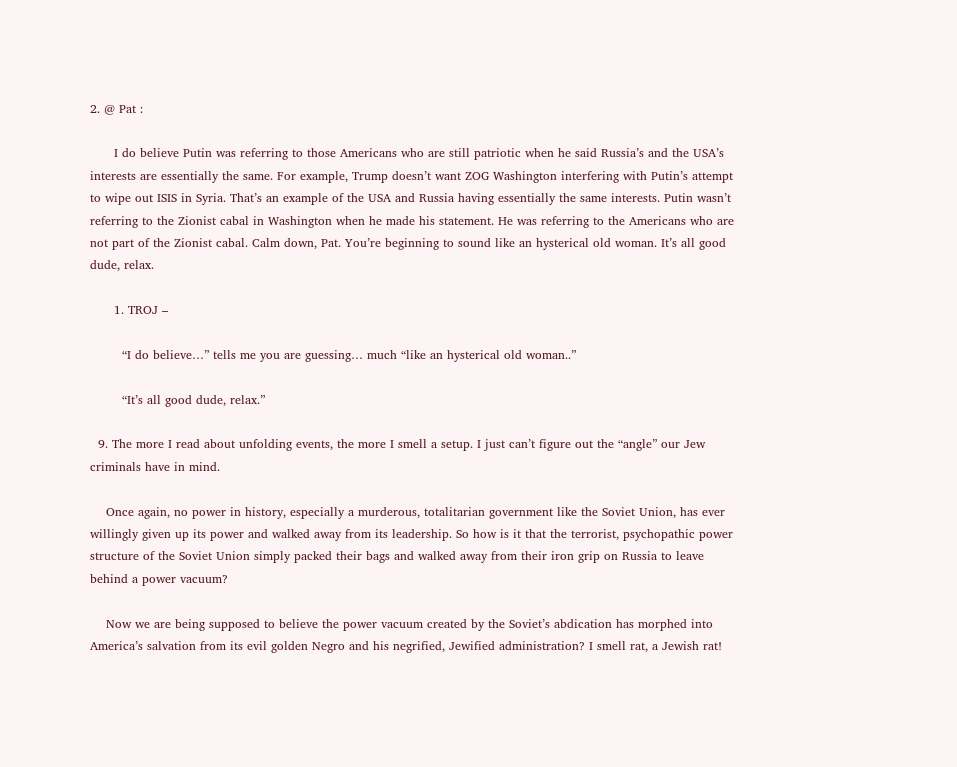2. @ Pat :

      I do believe Putin was referring to those Americans who are still patriotic when he said Russia’s and the USA’s interests are essentially the same. For example, Trump doesn’t want ZOG Washington interfering with Putin’s attempt to wipe out ISIS in Syria. That’s an example of the USA and Russia having essentially the same interests. Putin wasn’t referring to the Zionist cabal in Washington when he made his statement. He was referring to the Americans who are not part of the Zionist cabal. Calm down, Pat. You’re beginning to sound like an hysterical old woman. It’s all good dude, relax.

      1. TROJ –

        “I do believe…” tells me you are guessing… much “like an hysterical old woman..”

        “It’s all good dude, relax.”

  9. The more I read about unfolding events, the more I smell a setup. I just can’t figure out the “angle” our Jew criminals have in mind.

    Once again, no power in history, especially a murderous, totalitarian government like the Soviet Union, has ever willingly given up its power and walked away from its leadership. So how is it that the terrorist, psychopathic power structure of the Soviet Union simply packed their bags and walked away from their iron grip on Russia to leave behind a power vacuum?

    Now we are being supposed to believe the power vacuum created by the Soviet’s abdication has morphed into America’s salvation from its evil golden Negro and his negrified, Jewified administration? I smell rat, a Jewish rat!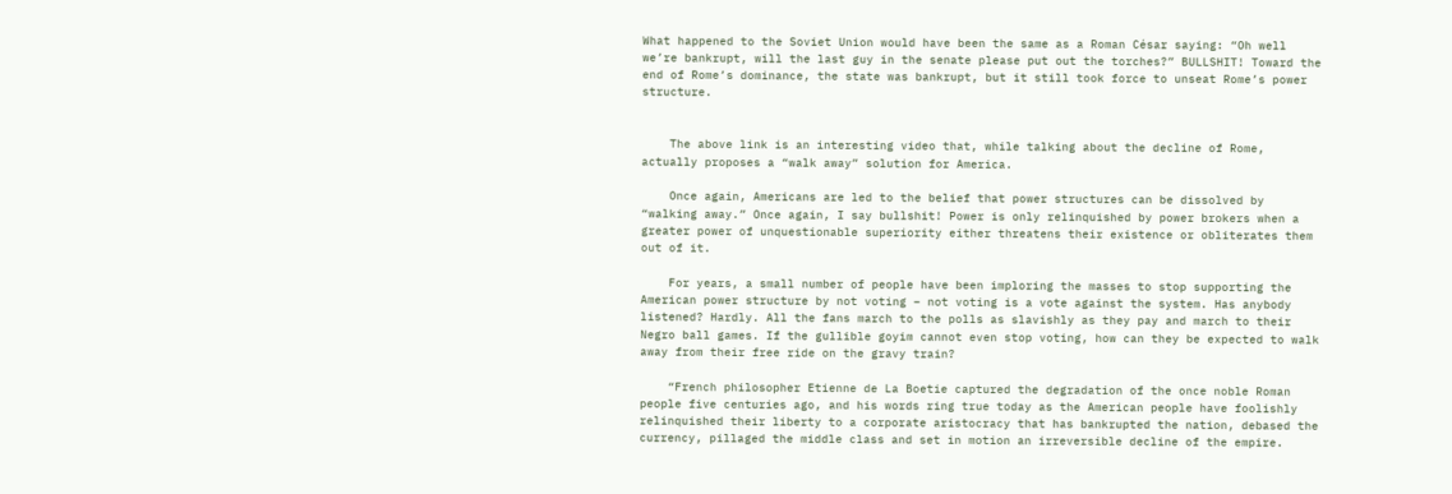What happened to the Soviet Union would have been the same as a Roman César saying: “Oh well we’re bankrupt, will the last guy in the senate please put out the torches?” BULLSHIT! Toward the end of Rome’s dominance, the state was bankrupt, but it still took force to unseat Rome’s power structure.


    The above link is an interesting video that, while talking about the decline of Rome, actually proposes a “walk away” solution for America.

    Once again, Americans are led to the belief that power structures can be dissolved by “walking away.” Once again, I say bullshit! Power is only relinquished by power brokers when a greater power of unquestionable superiority either threatens their existence or obliterates them out of it.

    For years, a small number of people have been imploring the masses to stop supporting the American power structure by not voting – not voting is a vote against the system. Has anybody listened? Hardly. All the fans march to the polls as slavishly as they pay and march to their Negro ball games. If the gullible goyim cannot even stop voting, how can they be expected to walk away from their free ride on the gravy train?

    “French philosopher Etienne de La Boetie captured the degradation of the once noble Roman people five centuries ago, and his words ring true today as the American people have foolishly relinquished their liberty to a corporate aristocracy that has bankrupted the nation, debased the currency, pillaged the middle class and set in motion an irreversible decline of the empire.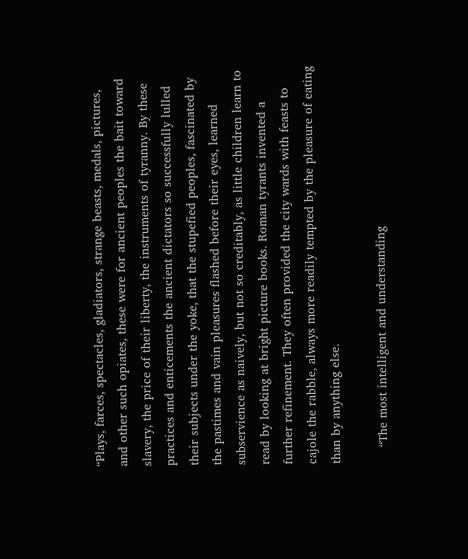“Plays, farces, spectacles, gladiators, strange beasts, medals, pictures, and other such opiates, these were for ancient peoples the bait toward slavery, the price of their liberty, the instruments of tyranny. By these practices and enticements the ancient dictators so successfully lulled their subjects under the yoke, that the stupefied peoples, fascinated by the pastimes and vain pleasures flashed before their eyes, learned subservience as naively, but not so creditably, as little children learn to read by looking at bright picture books. Roman tyrants invented a further refinement. They often provided the city wards with feasts to cajole the rabble, always more readily tempted by the pleasure of eating than by anything else.

    “The most intelligent and understanding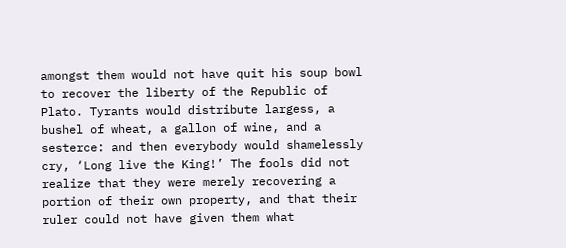amongst them would not have quit his soup bowl to recover the liberty of the Republic of Plato. Tyrants would distribute largess, a bushel of wheat, a gallon of wine, and a sesterce: and then everybody would shamelessly cry, ‘Long live the King!’ The fools did not realize that they were merely recovering a portion of their own property, and that their ruler could not have given them what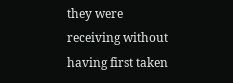they were receiving without having first taken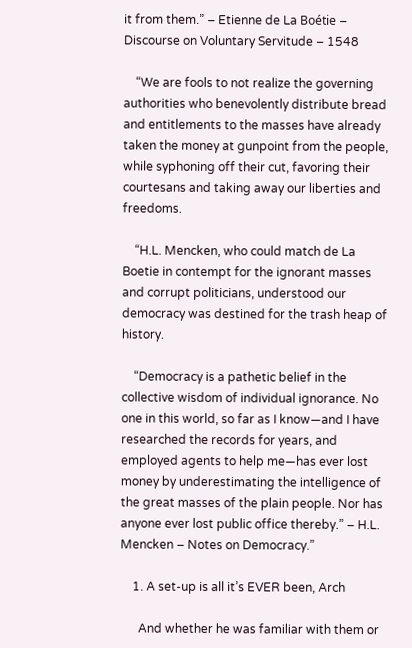it from them.” – Etienne de La Boétie – Discourse on Voluntary Servitude – 1548

    “We are fools to not realize the governing authorities who benevolently distribute bread and entitlements to the masses have already taken the money at gunpoint from the people, while syphoning off their cut, favoring their courtesans and taking away our liberties and freedoms.

    “H.L. Mencken, who could match de La Boetie in contempt for the ignorant masses and corrupt politicians, understood our democracy was destined for the trash heap of history.

    “Democracy is a pathetic belief in the collective wisdom of individual ignorance. No one in this world, so far as I know—and I have researched the records for years, and employed agents to help me—has ever lost money by underestimating the intelligence of the great masses of the plain people. Nor has anyone ever lost public office thereby.” – H.L. Mencken – Notes on Democracy.”

    1. A set-up is all it’s EVER been, Arch

      And whether he was familiar with them or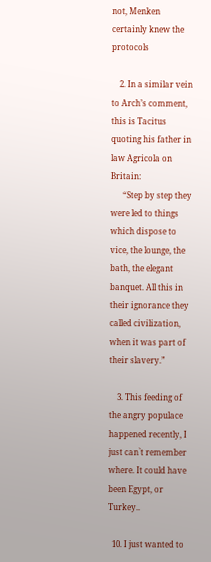not, Menken certainly knew the protocols

    2. In a similar vein to Arch’s comment, this is Tacitus quoting his father in law Agricola on Britain:
      “Step by step they were led to things which dispose to vice, the lounge, the bath, the elegant banquet. All this in their ignorance they called civilization, when it was part of their slavery.”

    3. This feeding of the angry populace happened recently, I just can`t remember where. It could have been Egypt, or Turkey..

  10. I just wanted to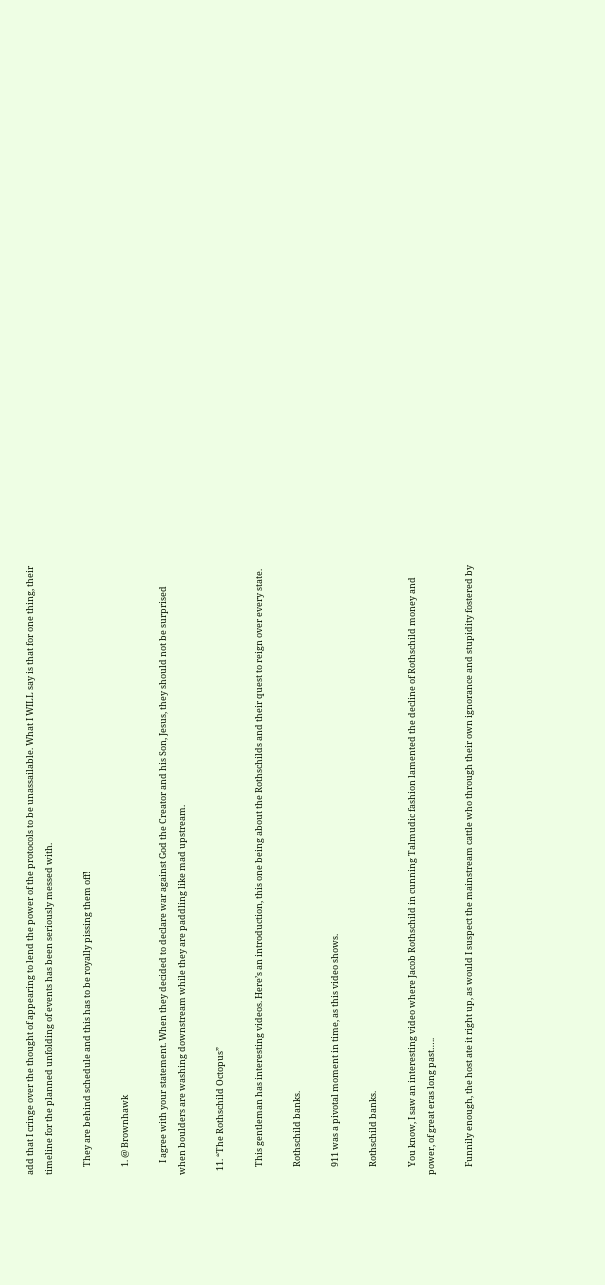add that I cringe over the thought of appearing to lend the power of the protocols to be unassailable. What I WILL say is that for one thing, their timeline for the planned unfolding of events has been seriously messed with.

    They are behind schedule and this has to be royally pissing them off!

    1. @ Brownhawk

      I agree with your statement. When they decided to declare war against God the Creator and his Son, Jesus, they should not be surprised when boulders are washing downstream while they are paddling like mad upstream.

  11. “The Rothschild Octopus”

    This gentleman has interesting videos. Here’s an introduction, this one being about the Rothschilds and their quest to reign over every state.

    Rothschild banks.

    911 was a pivotal moment in time, as this video shows.

    Rothschild banks.

    You know, I saw an interesting video where Jacob Rothschild in cunning Talmudic fashion lamented the decline of Rothschild money and power, of great eras long past…..

    Funnily enough, the host ate it right up, as would I suspect the mainstream cattle who through their own ignorance and stupidity fostered by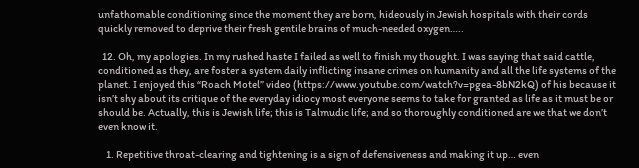unfathomable conditioning since the moment they are born, hideously in Jewish hospitals with their cords quickly removed to deprive their fresh gentile brains of much-needed oxygen…..

  12. Oh, my apologies. In my rushed haste I failed as well to finish my thought. I was saying that said cattle, conditioned as they, are foster a system daily inflicting insane crimes on humanity and all the life systems of the planet. I enjoyed this “Roach Motel” video (https://www.youtube.com/watch?v=pgea-8bN2kQ) of his because it isn’t shy about its critique of the everyday idiocy most everyone seems to take for granted as life as it must be or should be. Actually, this is Jewish life; this is Talmudic life; and so thoroughly conditioned are we that we don’t even know it.

    1. Repetitive throat-clearing and tightening is a sign of defensiveness and making it up… even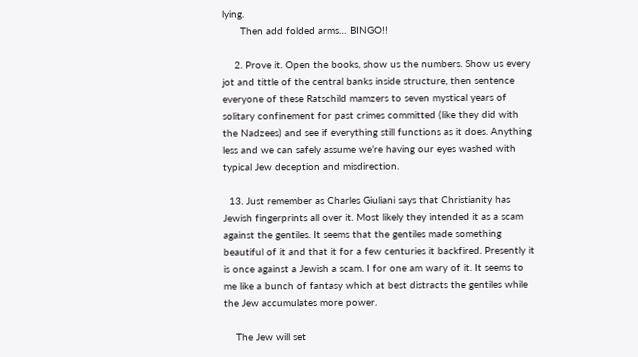lying.
      Then add folded arms… BINGO!!

    2. Prove it. Open the books, show us the numbers. Show us every jot and tittle of the central banks inside structure, then sentence everyone of these Ratschild mamzers to seven mystical years of solitary confinement for past crimes committed (like they did with the Nadzees) and see if everything still functions as it does. Anything less and we can safely assume we’re having our eyes washed with typical Jew deception and misdirection.

  13. Just remember as Charles Giuliani says that Christianity has Jewish fingerprints all over it. Most likely they intended it as a scam against the gentiles. It seems that the gentiles made something beautiful of it and that it for a few centuries it backfired. Presently it is once against a Jewish a scam. I for one am wary of it. It seems to me like a bunch of fantasy which at best distracts the gentiles while the Jew accumulates more power.

    The Jew will set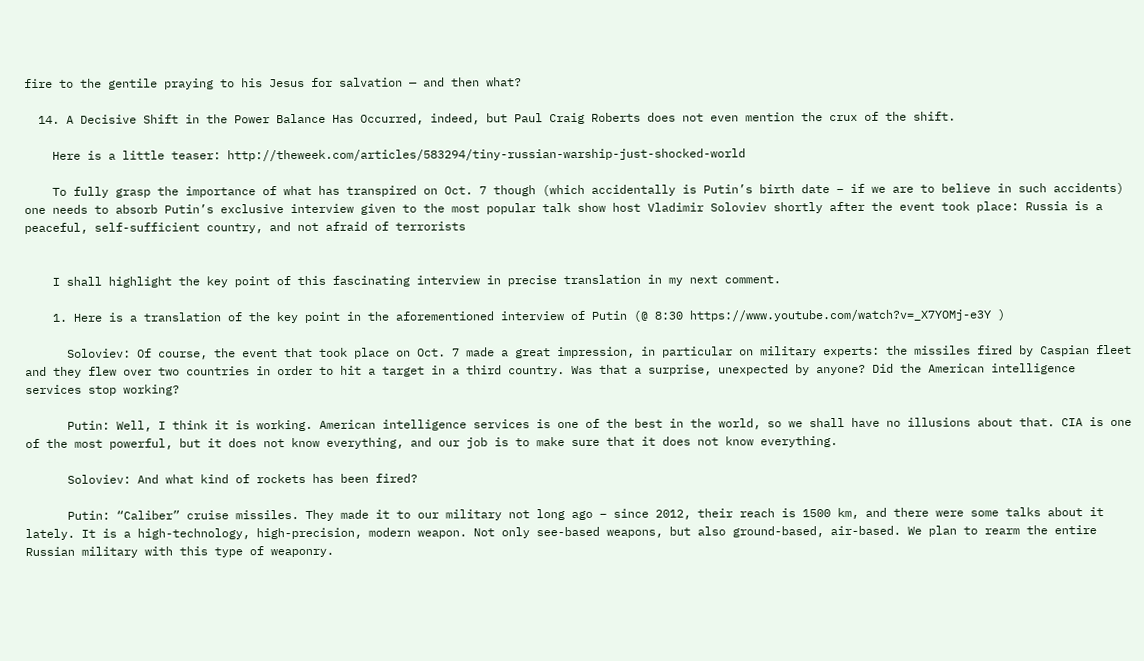fire to the gentile praying to his Jesus for salvation — and then what?

  14. A Decisive Shift in the Power Balance Has Occurred, indeed, but Paul Craig Roberts does not even mention the crux of the shift.

    Here is a little teaser: http://theweek.com/articles/583294/tiny-russian-warship-just-shocked-world

    To fully grasp the importance of what has transpired on Oct. 7 though (which accidentally is Putin’s birth date – if we are to believe in such accidents) one needs to absorb Putin’s exclusive interview given to the most popular talk show host Vladimir Soloviev shortly after the event took place: Russia is a peaceful, self-sufficient country, and not afraid of terrorists


    I shall highlight the key point of this fascinating interview in precise translation in my next comment.

    1. Here is a translation of the key point in the aforementioned interview of Putin (@ 8:30 https://www.youtube.com/watch?v=_X7YOMj-e3Y )

      Soloviev: Of course, the event that took place on Oct. 7 made a great impression, in particular on military experts: the missiles fired by Caspian fleet and they flew over two countries in order to hit a target in a third country. Was that a surprise, unexpected by anyone? Did the American intelligence services stop working?

      Putin: Well, I think it is working. American intelligence services is one of the best in the world, so we shall have no illusions about that. CIA is one of the most powerful, but it does not know everything, and our job is to make sure that it does not know everything.

      Soloviev: And what kind of rockets has been fired?

      Putin: “Caliber” cruise missiles. They made it to our military not long ago – since 2012, their reach is 1500 km, and there were some talks about it lately. It is a high-technology, high-precision, modern weapon. Not only see-based weapons, but also ground-based, air-based. We plan to rearm the entire Russian military with this type of weaponry.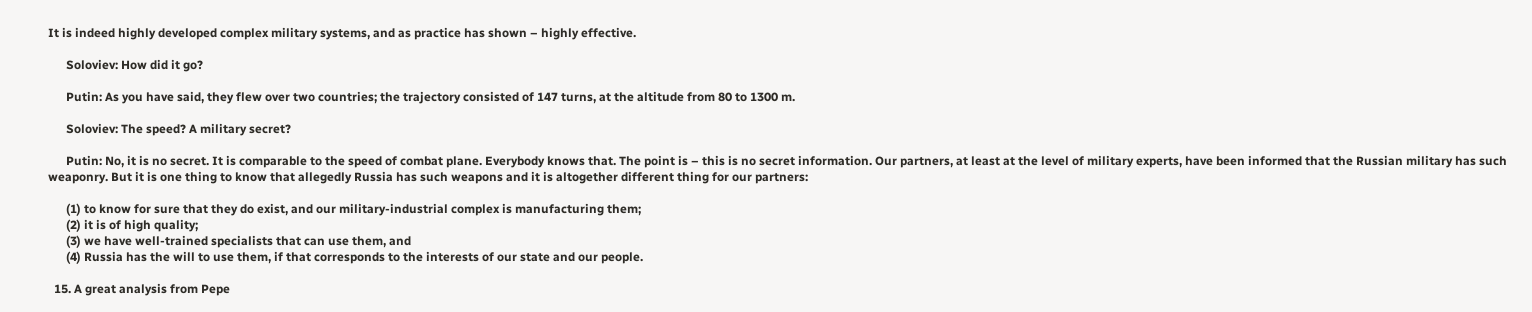It is indeed highly developed complex military systems, and as practice has shown – highly effective.

      Soloviev: How did it go?

      Putin: As you have said, they flew over two countries; the trajectory consisted of 147 turns, at the altitude from 80 to 1300 m.

      Soloviev: The speed? A military secret?

      Putin: No, it is no secret. It is comparable to the speed of combat plane. Everybody knows that. The point is – this is no secret information. Our partners, at least at the level of military experts, have been informed that the Russian military has such weaponry. But it is one thing to know that allegedly Russia has such weapons and it is altogether different thing for our partners:

      (1) to know for sure that they do exist, and our military-industrial complex is manufacturing them;
      (2) it is of high quality;
      (3) we have well-trained specialists that can use them, and
      (4) Russia has the will to use them, if that corresponds to the interests of our state and our people.

  15. A great analysis from Pepe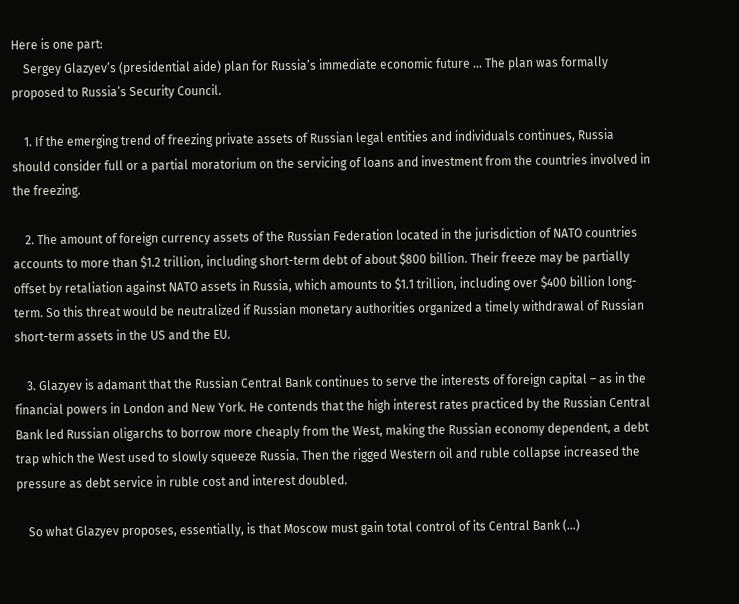Here is one part:
    Sergey Glazyev’s (presidential aide) plan for Russia’s immediate economic future … The plan was formally proposed to Russia’s Security Council.

    1. If the emerging trend of freezing private assets of Russian legal entities and individuals continues, Russia should consider full or a partial moratorium on the servicing of loans and investment from the countries involved in the freezing.

    2. The amount of foreign currency assets of the Russian Federation located in the jurisdiction of NATO countries accounts to more than $1.2 trillion, including short-term debt of about $800 billion. Their freeze may be partially offset by retaliation against NATO assets in Russia, which amounts to $1.1 trillion, including over $400 billion long-term. So this threat would be neutralized if Russian monetary authorities organized a timely withdrawal of Russian short-term assets in the US and the EU.

    3. Glazyev is adamant that the Russian Central Bank continues to serve the interests of foreign capital – as in the financial powers in London and New York. He contends that the high interest rates practiced by the Russian Central Bank led Russian oligarchs to borrow more cheaply from the West, making the Russian economy dependent, a debt trap which the West used to slowly squeeze Russia. Then the rigged Western oil and ruble collapse increased the pressure as debt service in ruble cost and interest doubled.

    So what Glazyev proposes, essentially, is that Moscow must gain total control of its Central Bank (…)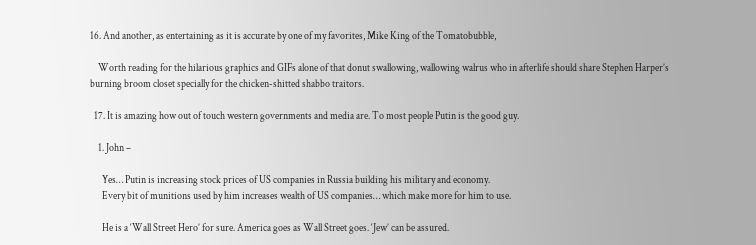16. And another, as entertaining as it is accurate by one of my favorites, Mike King of the Tomatobubble,

    Worth reading for the hilarious graphics and GIFs alone of that donut swallowing, wallowing walrus who in afterlife should share Stephen Harper’s burning broom closet specially for the chicken-shitted shabbo traitors.

  17. It is amazing how out of touch western governments and media are. To most people Putin is the good guy.

    1. John –

      Yes… Putin is increasing stock prices of US companies in Russia building his military and economy.
      Every bit of munitions used by him increases wealth of US companies… which make more for him to use.

      He is a ‘Wall Street Hero’ for sure. America goes as Wall Street goes. ‘Jew’ can be assured.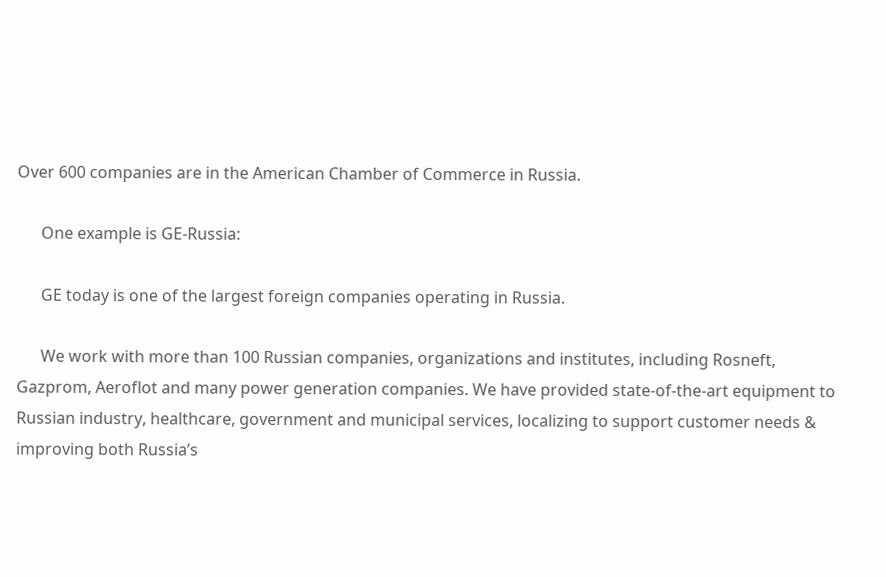Over 600 companies are in the American Chamber of Commerce in Russia.

      One example is GE-Russia:

      GE today is one of the largest foreign companies operating in Russia.

      We work with more than 100 Russian companies, organizations and institutes, including Rosneft, Gazprom, Aeroflot and many power generation companies. We have provided state-of-the-art equipment to Russian industry, healthcare, government and municipal services, localizing to support customer needs & improving both Russia’s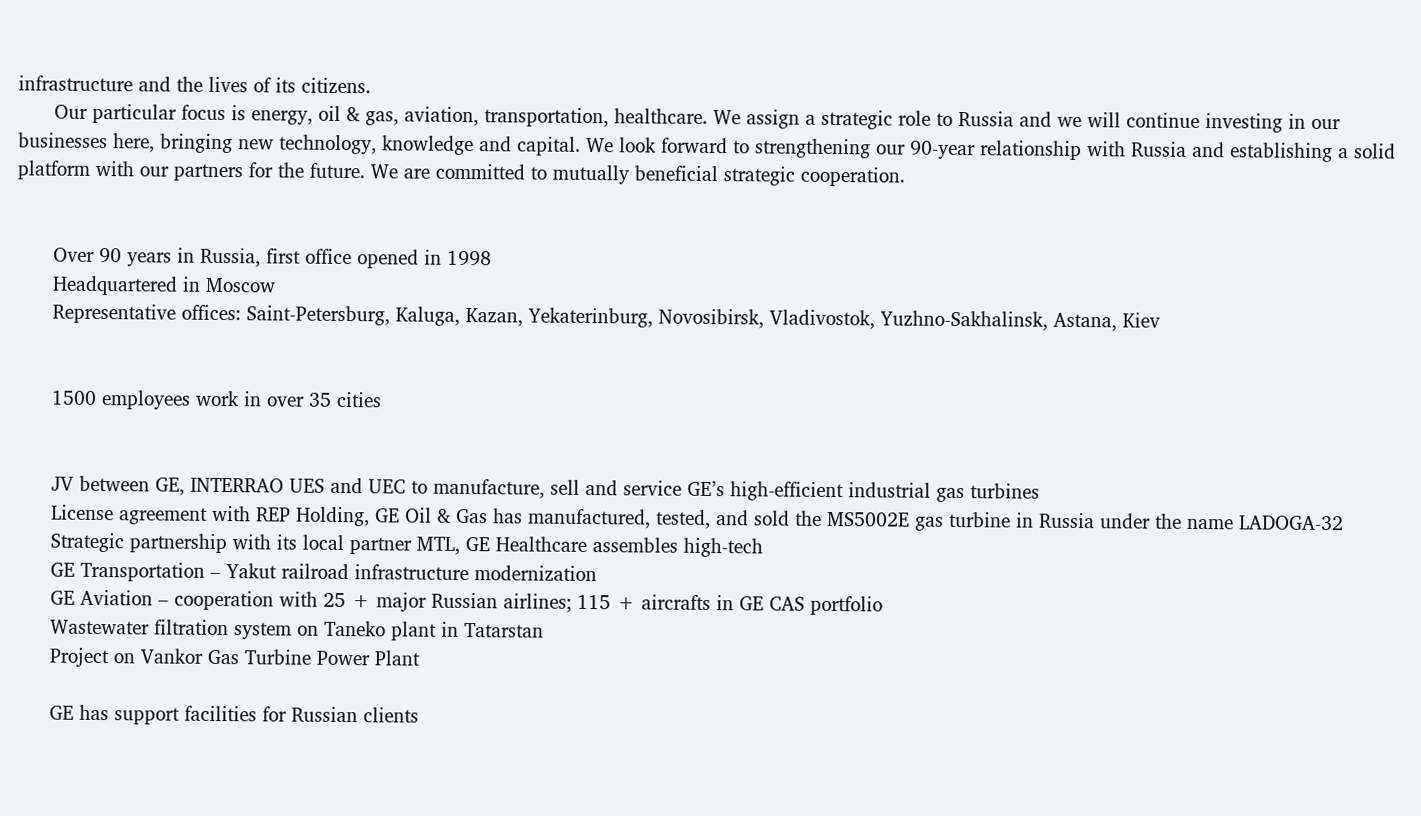infrastructure and the lives of its citizens.
      Our particular focus is energy, oil & gas, aviation, transportation, healthcare. We assign a strategic role to Russia and we will continue investing in our businesses here, bringing new technology, knowledge and capital. We look forward to strengthening our 90-year relationship with Russia and establishing a solid platform with our partners for the future. We are committed to mutually beneficial strategic cooperation.


      Over 90 years in Russia, first office opened in 1998
      Headquartered in Moscow
      Representative offices: Saint-Petersburg, Kaluga, Kazan, Yekaterinburg, Novosibirsk, Vladivostok, Yuzhno-Sakhalinsk, Astana, Kiev


      1500 employees work in over 35 cities


      JV between GE, INTERRAO UES and UEC to manufacture, sell and service GE’s high-efficient industrial gas turbines
      License agreement with REP Holding, GE Oil & Gas has manufactured, tested, and sold the MS5002E gas turbine in Russia under the name LADOGA-32
      Strategic partnership with its local partner MTL, GE Healthcare assembles high-tech
      GE Transportation – Yakut railroad infrastructure modernization
      GE Aviation – cooperation with 25 + major Russian airlines; 115 + aircrafts in GE CAS portfolio
      Wastewater filtration system on Taneko plant in Tatarstan
      Project on Vankor Gas Turbine Power Plant

      GE has support facilities for Russian clients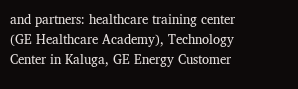and partners: healthcare training center (GE Healthcare Academy), Technology Center in Kaluga, GE Energy Customer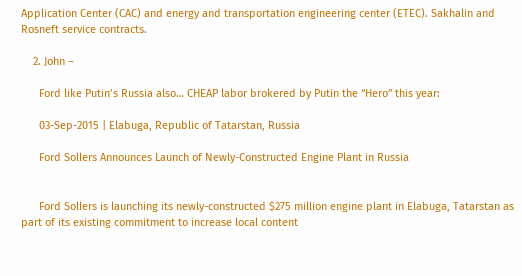Application Center (CAC) and energy and transportation engineering center (ETEC). Sakhalin and Rosneft service contracts.

    2. John –

      Ford like Putin’s Russia also… CHEAP labor brokered by Putin the “Hero” this year:

      03-Sep-2015 | Elabuga, Republic of Tatarstan, Russia

      Ford Sollers Announces Launch of Newly-Constructed Engine Plant in Russia


      Ford Sollers is launching its newly-constructed $275 million engine plant in Elabuga, Tatarstan as part of its existing commitment to increase local content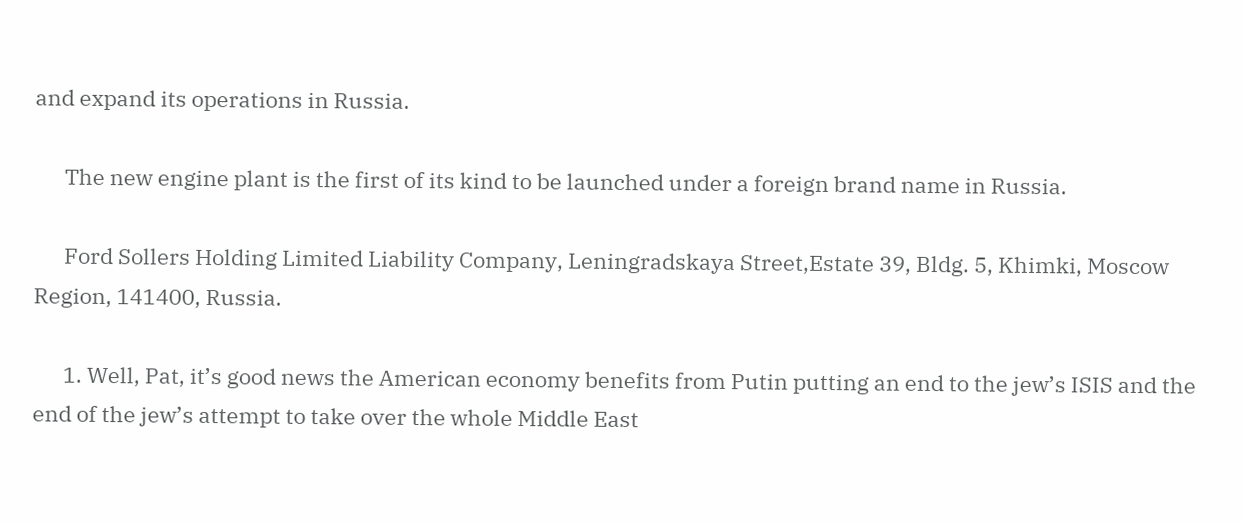and expand its operations in Russia.

      The new engine plant is the first of its kind to be launched under a foreign brand name in Russia.

      Ford Sollers Holding Limited Liability Company, Leningradskaya Street,Estate 39, Bldg. 5, Khimki, Moscow Region, 141400, Russia.

      1. Well, Pat, it’s good news the American economy benefits from Putin putting an end to the jew’s ISIS and the end of the jew’s attempt to take over the whole Middle East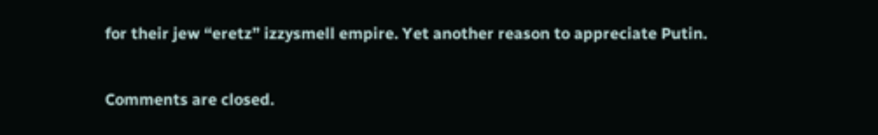for their jew “eretz” izzysmell empire. Yet another reason to appreciate Putin.

Comments are closed.